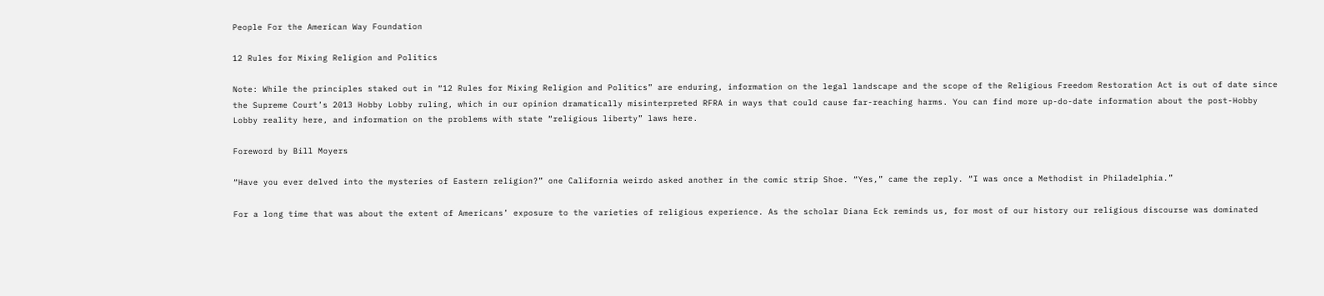People For the American Way Foundation

12 Rules for Mixing Religion and Politics

Note: While the principles staked out in “12 Rules for Mixing Religion and Politics” are enduring, information on the legal landscape and the scope of the Religious Freedom Restoration Act is out of date since the Supreme Court’s 2013 Hobby Lobby ruling, which in our opinion dramatically misinterpreted RFRA in ways that could cause far-reaching harms. You can find more up-do-date information about the post-Hobby Lobby reality here, and information on the problems with state “religious liberty” laws here.

Foreword by Bill Moyers

“Have you ever delved into the mysteries of Eastern religion?” one California weirdo asked another in the comic strip Shoe. “Yes,” came the reply. “I was once a Methodist in Philadelphia.”

For a long time that was about the extent of Americans’ exposure to the varieties of religious experience. As the scholar Diana Eck reminds us, for most of our history our religious discourse was dominated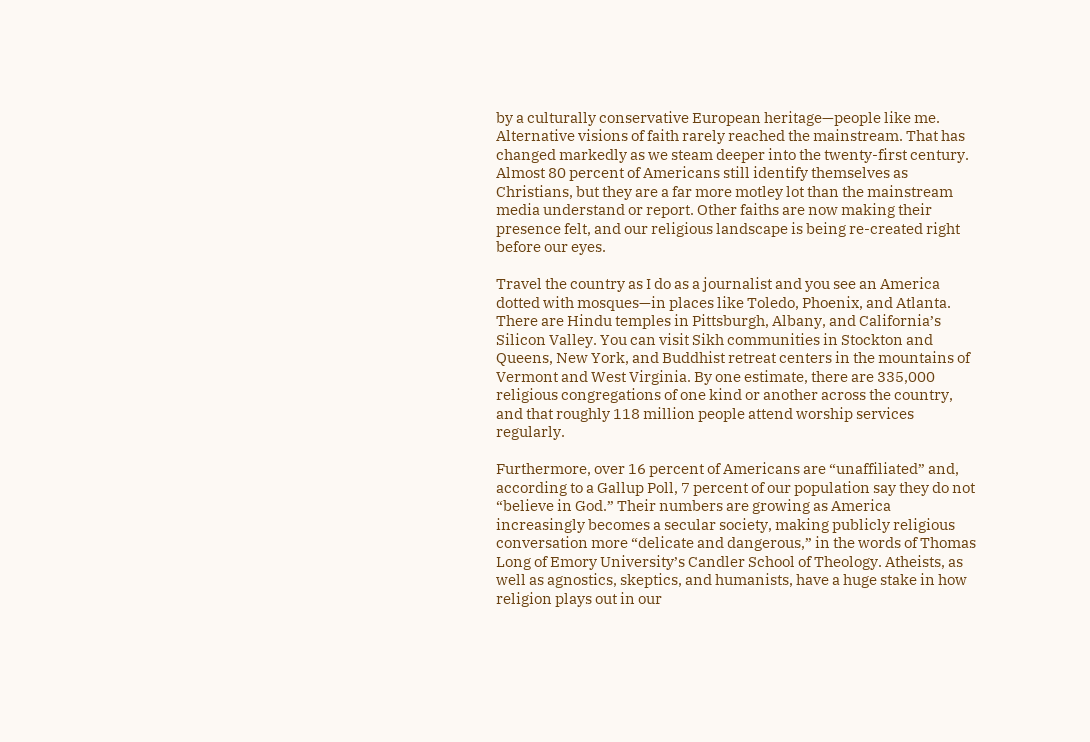by a culturally conservative European heritage—people like me. Alternative visions of faith rarely reached the mainstream. That has changed markedly as we steam deeper into the twenty-first century. Almost 80 percent of Americans still identify themselves as Christians, but they are a far more motley lot than the mainstream media understand or report. Other faiths are now making their presence felt, and our religious landscape is being re-created right before our eyes.

Travel the country as I do as a journalist and you see an America dotted with mosques—in places like Toledo, Phoenix, and Atlanta. There are Hindu temples in Pittsburgh, Albany, and California’s Silicon Valley. You can visit Sikh communities in Stockton and Queens, New York, and Buddhist retreat centers in the mountains of Vermont and West Virginia. By one estimate, there are 335,000 religious congregations of one kind or another across the country, and that roughly 118 million people attend worship services regularly.

Furthermore, over 16 percent of Americans are “unaffiliated” and, according to a Gallup Poll, 7 percent of our population say they do not “believe in God.” Their numbers are growing as America increasingly becomes a secular society, making publicly religious conversation more “delicate and dangerous,” in the words of Thomas Long of Emory University’s Candler School of Theology. Atheists, as well as agnostics, skeptics, and humanists, have a huge stake in how religion plays out in our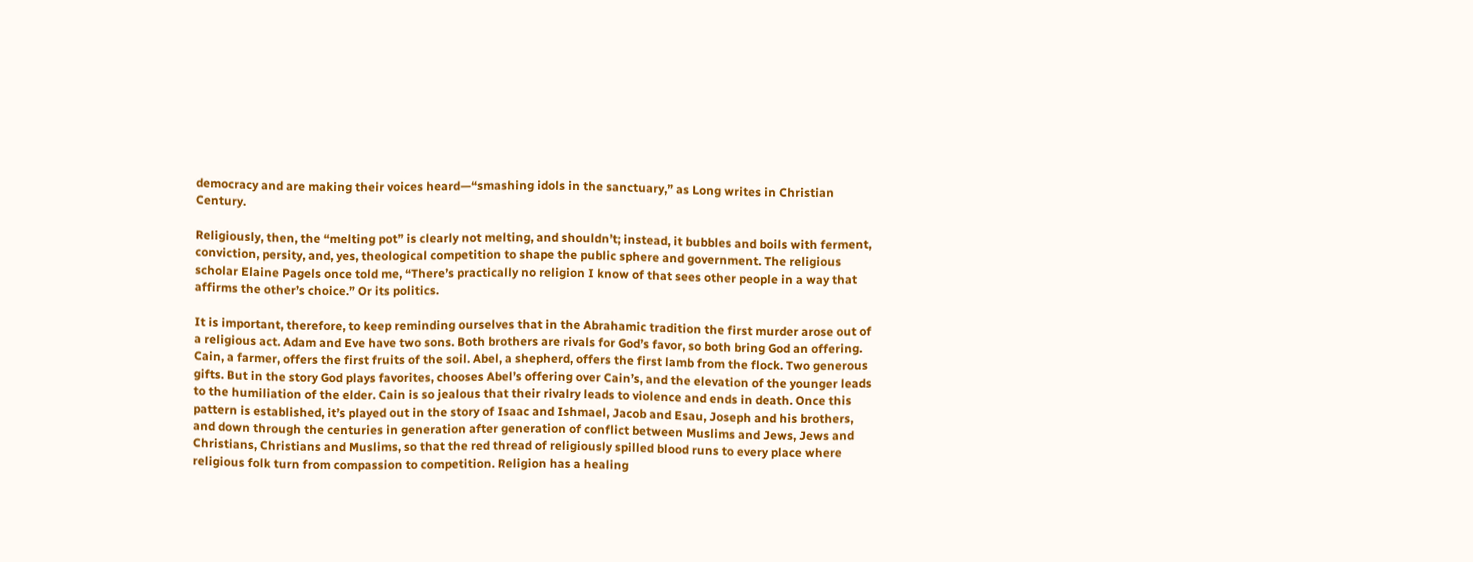democracy and are making their voices heard—“smashing idols in the sanctuary,” as Long writes in Christian Century.

Religiously, then, the “melting pot” is clearly not melting, and shouldn’t; instead, it bubbles and boils with ferment, conviction, persity, and, yes, theological competition to shape the public sphere and government. The religious scholar Elaine Pagels once told me, “There’s practically no religion I know of that sees other people in a way that affirms the other’s choice.” Or its politics.

It is important, therefore, to keep reminding ourselves that in the Abrahamic tradition the first murder arose out of a religious act. Adam and Eve have two sons. Both brothers are rivals for God’s favor, so both bring God an offering. Cain, a farmer, offers the first fruits of the soil. Abel, a shepherd, offers the first lamb from the flock. Two generous gifts. But in the story God plays favorites, chooses Abel’s offering over Cain’s, and the elevation of the younger leads to the humiliation of the elder. Cain is so jealous that their rivalry leads to violence and ends in death. Once this pattern is established, it’s played out in the story of Isaac and Ishmael, Jacob and Esau, Joseph and his brothers, and down through the centuries in generation after generation of conflict between Muslims and Jews, Jews and Christians, Christians and Muslims, so that the red thread of religiously spilled blood runs to every place where religious folk turn from compassion to competition. Religion has a healing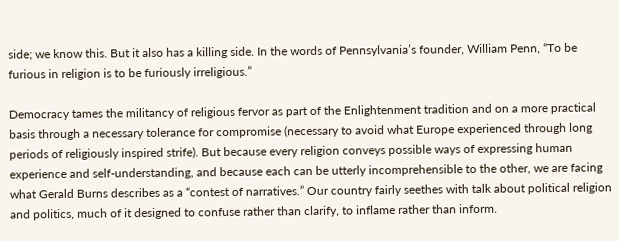side; we know this. But it also has a killing side. In the words of Pennsylvania’s founder, William Penn, “To be furious in religion is to be furiously irreligious.”

Democracy tames the militancy of religious fervor as part of the Enlightenment tradition and on a more practical basis through a necessary tolerance for compromise (necessary to avoid what Europe experienced through long periods of religiously inspired strife). But because every religion conveys possible ways of expressing human experience and self-understanding, and because each can be utterly incomprehensible to the other, we are facing what Gerald Burns describes as a “contest of narratives.” Our country fairly seethes with talk about political religion and politics, much of it designed to confuse rather than clarify, to inflame rather than inform.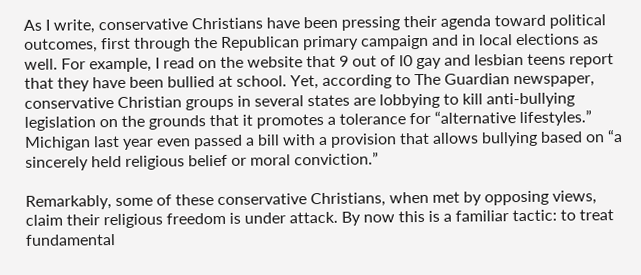As I write, conservative Christians have been pressing their agenda toward political outcomes, first through the Republican primary campaign and in local elections as well. For example, I read on the website that 9 out of l0 gay and lesbian teens report that they have been bullied at school. Yet, according to The Guardian newspaper, conservative Christian groups in several states are lobbying to kill anti-bullying legislation on the grounds that it promotes a tolerance for “alternative lifestyles.” Michigan last year even passed a bill with a provision that allows bullying based on “a sincerely held religious belief or moral conviction.”

Remarkably, some of these conservative Christians, when met by opposing views, claim their religious freedom is under attack. By now this is a familiar tactic: to treat fundamental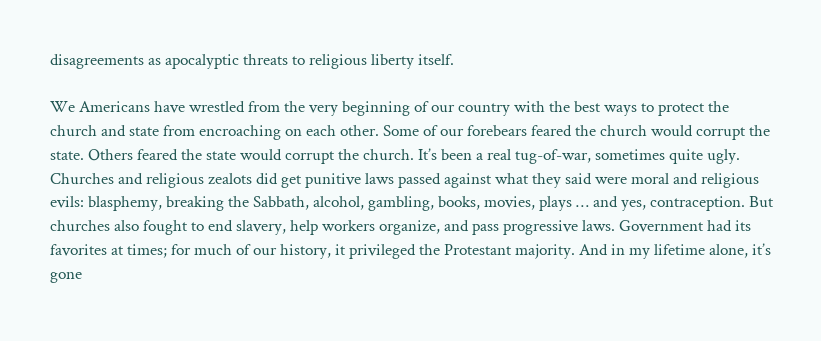disagreements as apocalyptic threats to religious liberty itself.

We Americans have wrestled from the very beginning of our country with the best ways to protect the church and state from encroaching on each other. Some of our forebears feared the church would corrupt the state. Others feared the state would corrupt the church. It’s been a real tug-of-war, sometimes quite ugly. Churches and religious zealots did get punitive laws passed against what they said were moral and religious evils: blasphemy, breaking the Sabbath, alcohol, gambling, books, movies, plays … and yes, contraception. But churches also fought to end slavery, help workers organize, and pass progressive laws. Government had its favorites at times; for much of our history, it privileged the Protestant majority. And in my lifetime alone, it’s gone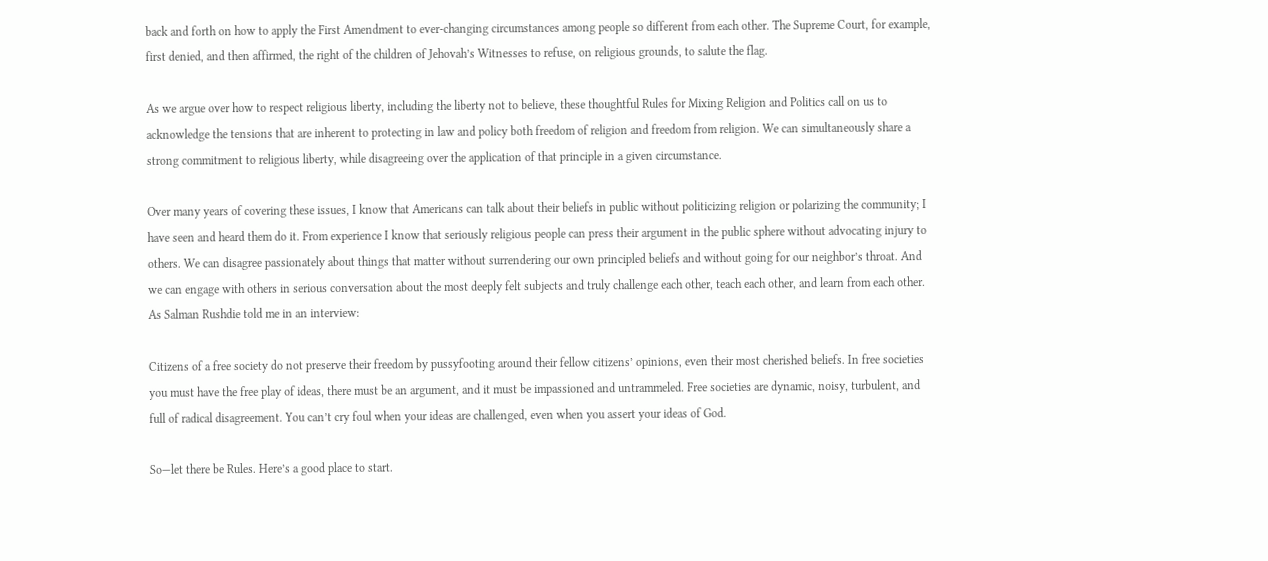back and forth on how to apply the First Amendment to ever-changing circumstances among people so different from each other. The Supreme Court, for example, first denied, and then affirmed, the right of the children of Jehovah’s Witnesses to refuse, on religious grounds, to salute the flag.

As we argue over how to respect religious liberty, including the liberty not to believe, these thoughtful Rules for Mixing Religion and Politics call on us to acknowledge the tensions that are inherent to protecting in law and policy both freedom of religion and freedom from religion. We can simultaneously share a strong commitment to religious liberty, while disagreeing over the application of that principle in a given circumstance.

Over many years of covering these issues, I know that Americans can talk about their beliefs in public without politicizing religion or polarizing the community; I have seen and heard them do it. From experience I know that seriously religious people can press their argument in the public sphere without advocating injury to others. We can disagree passionately about things that matter without surrendering our own principled beliefs and without going for our neighbor’s throat. And we can engage with others in serious conversation about the most deeply felt subjects and truly challenge each other, teach each other, and learn from each other. As Salman Rushdie told me in an interview:

Citizens of a free society do not preserve their freedom by pussyfooting around their fellow citizens’ opinions, even their most cherished beliefs. In free societies you must have the free play of ideas, there must be an argument, and it must be impassioned and untrammeled. Free societies are dynamic, noisy, turbulent, and full of radical disagreement. You can’t cry foul when your ideas are challenged, even when you assert your ideas of God.

So—let there be Rules. Here’s a good place to start.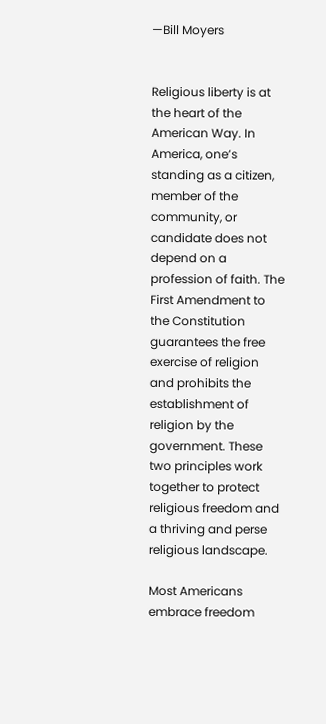—Bill Moyers


Religious liberty is at the heart of the American Way. In America, one’s standing as a citizen, member of the community, or candidate does not depend on a profession of faith. The First Amendment to the Constitution guarantees the free exercise of religion and prohibits the establishment of religion by the government. These two principles work together to protect religious freedom and a thriving and perse religious landscape.

Most Americans embrace freedom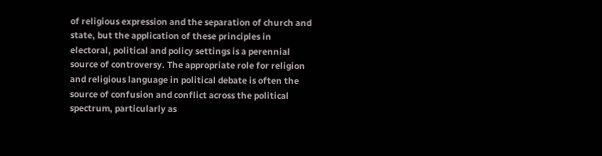of religious expression and the separation of church and state, but the application of these principles in electoral, political and policy settings is a perennial source of controversy. The appropriate role for religion and religious language in political debate is often the source of confusion and conflict across the political spectrum, particularly as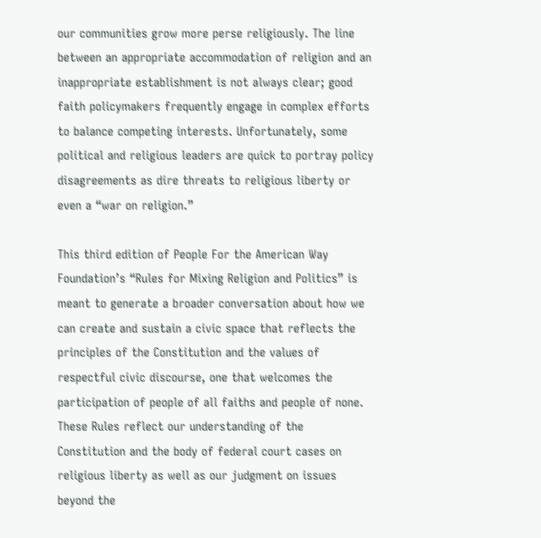our communities grow more perse religiously. The line between an appropriate accommodation of religion and an inappropriate establishment is not always clear; good faith policymakers frequently engage in complex efforts to balance competing interests. Unfortunately, some political and religious leaders are quick to portray policy disagreements as dire threats to religious liberty or even a “war on religion.”

This third edition of People For the American Way Foundation’s “Rules for Mixing Religion and Politics” is meant to generate a broader conversation about how we can create and sustain a civic space that reflects the principles of the Constitution and the values of respectful civic discourse, one that welcomes the participation of people of all faiths and people of none. These Rules reflect our understanding of the Constitution and the body of federal court cases on religious liberty as well as our judgment on issues beyond the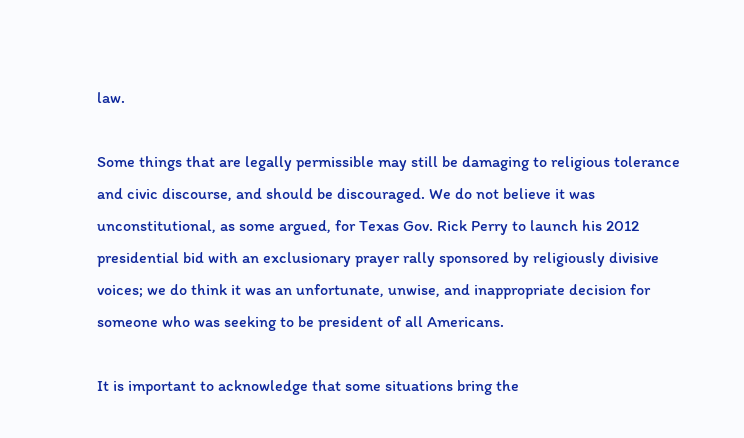law.

Some things that are legally permissible may still be damaging to religious tolerance and civic discourse, and should be discouraged. We do not believe it was unconstitutional, as some argued, for Texas Gov. Rick Perry to launch his 2012 presidential bid with an exclusionary prayer rally sponsored by religiously divisive voices; we do think it was an unfortunate, unwise, and inappropriate decision for someone who was seeking to be president of all Americans.

It is important to acknowledge that some situations bring the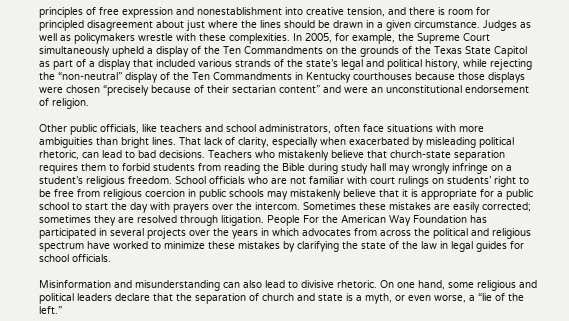principles of free expression and nonestablishment into creative tension, and there is room for principled disagreement about just where the lines should be drawn in a given circumstance. Judges as well as policymakers wrestle with these complexities. In 2005, for example, the Supreme Court simultaneously upheld a display of the Ten Commandments on the grounds of the Texas State Capitol as part of a display that included various strands of the state’s legal and political history, while rejecting the “non-neutral” display of the Ten Commandments in Kentucky courthouses because those displays were chosen “precisely because of their sectarian content” and were an unconstitutional endorsement of religion.

Other public officials, like teachers and school administrators, often face situations with more ambiguities than bright lines. That lack of clarity, especially when exacerbated by misleading political rhetoric, can lead to bad decisions. Teachers who mistakenly believe that church-state separation requires them to forbid students from reading the Bible during study hall may wrongly infringe on a student’s religious freedom. School officials who are not familiar with court rulings on students’ right to be free from religious coercion in public schools may mistakenly believe that it is appropriate for a public school to start the day with prayers over the intercom. Sometimes these mistakes are easily corrected; sometimes they are resolved through litigation. People For the American Way Foundation has participated in several projects over the years in which advocates from across the political and religious spectrum have worked to minimize these mistakes by clarifying the state of the law in legal guides for school officials.

Misinformation and misunderstanding can also lead to divisive rhetoric. On one hand, some religious and political leaders declare that the separation of church and state is a myth, or even worse, a “lie of the left.”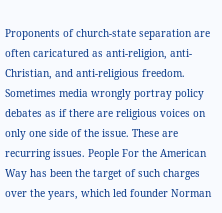Proponents of church-state separation are often caricatured as anti-religion, anti-Christian, and anti-religious freedom. Sometimes media wrongly portray policy debates as if there are religious voices on only one side of the issue. These are recurring issues. People For the American Way has been the target of such charges over the years, which led founder Norman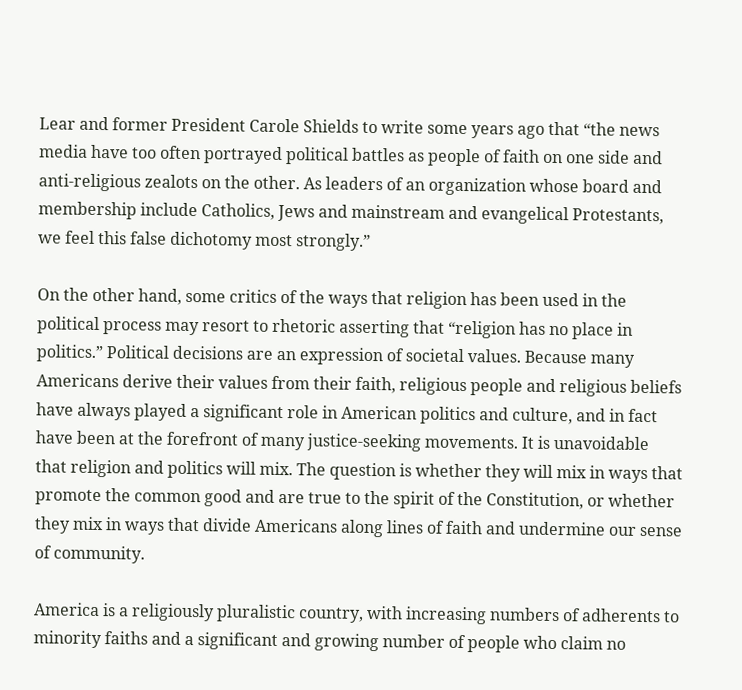Lear and former President Carole Shields to write some years ago that “the news media have too often portrayed political battles as people of faith on one side and anti-religious zealots on the other. As leaders of an organization whose board and membership include Catholics, Jews and mainstream and evangelical Protestants, we feel this false dichotomy most strongly.”

On the other hand, some critics of the ways that religion has been used in the political process may resort to rhetoric asserting that “religion has no place in politics.” Political decisions are an expression of societal values. Because many Americans derive their values from their faith, religious people and religious beliefs have always played a significant role in American politics and culture, and in fact have been at the forefront of many justice-seeking movements. It is unavoidable that religion and politics will mix. The question is whether they will mix in ways that promote the common good and are true to the spirit of the Constitution, or whether they mix in ways that divide Americans along lines of faith and undermine our sense of community.

America is a religiously pluralistic country, with increasing numbers of adherents to minority faiths and a significant and growing number of people who claim no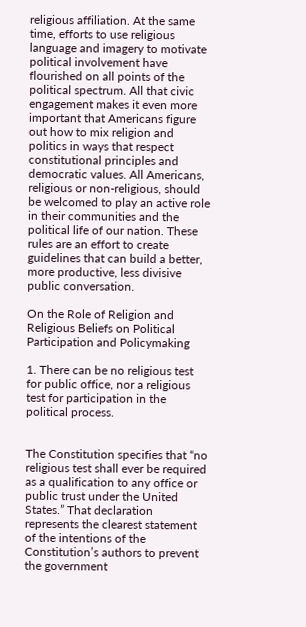religious affiliation. At the same time, efforts to use religious language and imagery to motivate political involvement have flourished on all points of the political spectrum. All that civic engagement makes it even more important that Americans figure out how to mix religion and politics in ways that respect constitutional principles and democratic values. All Americans, religious or non-religious, should be welcomed to play an active role in their communities and the political life of our nation. These rules are an effort to create guidelines that can build a better, more productive, less divisive public conversation.

On the Role of Religion and Religious Beliefs on Political Participation and Policymaking

1. There can be no religious test for public office, nor a religious test for participation in the political process.


The Constitution specifies that “no religious test shall ever be required as a qualification to any office or public trust under the United States.” That declaration represents the clearest statement of the intentions of the Constitution’s authors to prevent the government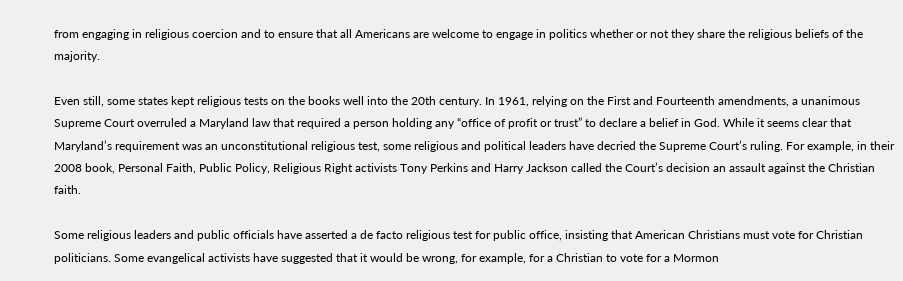from engaging in religious coercion and to ensure that all Americans are welcome to engage in politics whether or not they share the religious beliefs of the majority.

Even still, some states kept religious tests on the books well into the 20th century. In 1961, relying on the First and Fourteenth amendments, a unanimous Supreme Court overruled a Maryland law that required a person holding any “office of profit or trust” to declare a belief in God. While it seems clear that Maryland’s requirement was an unconstitutional religious test, some religious and political leaders have decried the Supreme Court’s ruling. For example, in their 2008 book, Personal Faith, Public Policy, Religious Right activists Tony Perkins and Harry Jackson called the Court’s decision an assault against the Christian faith.

Some religious leaders and public officials have asserted a de facto religious test for public office, insisting that American Christians must vote for Christian politicians. Some evangelical activists have suggested that it would be wrong, for example, for a Christian to vote for a Mormon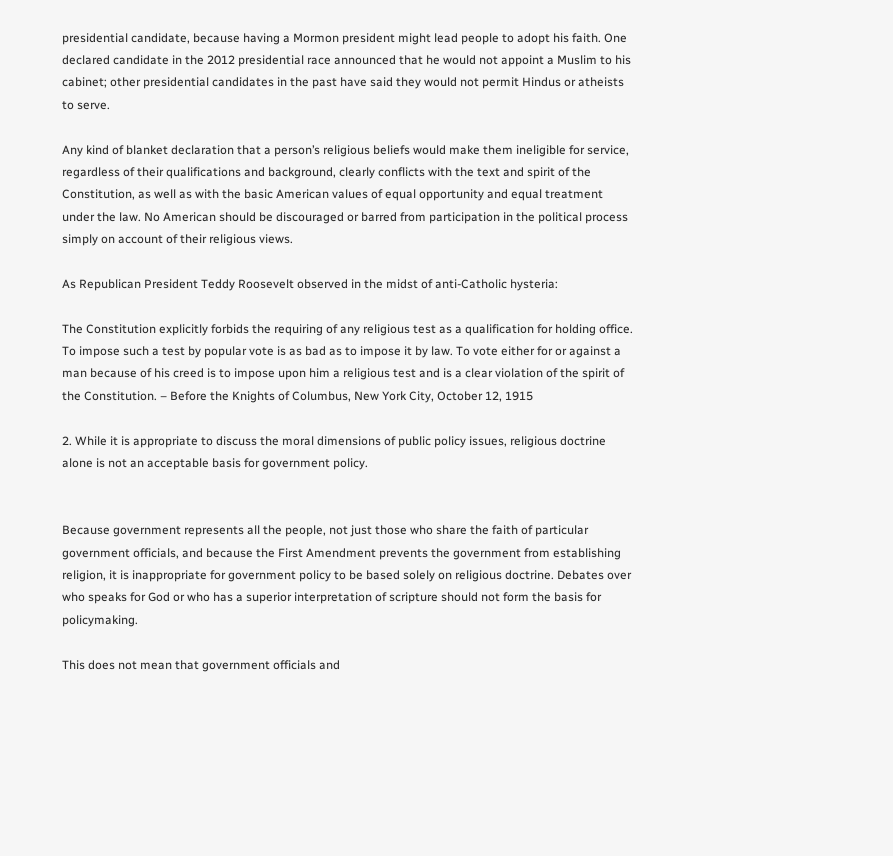presidential candidate, because having a Mormon president might lead people to adopt his faith. One declared candidate in the 2012 presidential race announced that he would not appoint a Muslim to his cabinet; other presidential candidates in the past have said they would not permit Hindus or atheists to serve.

Any kind of blanket declaration that a person’s religious beliefs would make them ineligible for service, regardless of their qualifications and background, clearly conflicts with the text and spirit of the Constitution, as well as with the basic American values of equal opportunity and equal treatment under the law. No American should be discouraged or barred from participation in the political process simply on account of their religious views.

As Republican President Teddy Roosevelt observed in the midst of anti-Catholic hysteria:

The Constitution explicitly forbids the requiring of any religious test as a qualification for holding office. To impose such a test by popular vote is as bad as to impose it by law. To vote either for or against a man because of his creed is to impose upon him a religious test and is a clear violation of the spirit of the Constitution. – Before the Knights of Columbus, New York City, October 12, 1915

2. While it is appropriate to discuss the moral dimensions of public policy issues, religious doctrine alone is not an acceptable basis for government policy.


Because government represents all the people, not just those who share the faith of particular government officials, and because the First Amendment prevents the government from establishing religion, it is inappropriate for government policy to be based solely on religious doctrine. Debates over who speaks for God or who has a superior interpretation of scripture should not form the basis for policymaking.

This does not mean that government officials and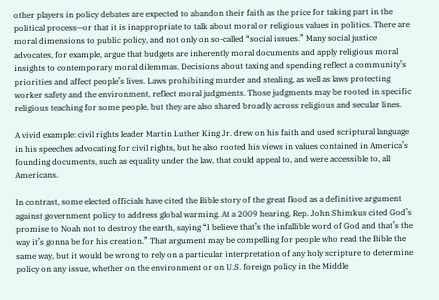other players in policy debates are expected to abandon their faith as the price for taking part in the political process—or that it is inappropriate to talk about moral or religious values in politics. There are moral dimensions to public policy, and not only on so-called “social issues.” Many social justice advocates, for example, argue that budgets are inherently moral documents and apply religious moral insights to contemporary moral dilemmas. Decisions about taxing and spending reflect a community’s priorities and affect people’s lives. Laws prohibiting murder and stealing, as well as laws protecting worker safety and the environment, reflect moral judgments. Those judgments may be rooted in specific religious teaching for some people, but they are also shared broadly across religious and secular lines.

A vivid example: civil rights leader Martin Luther King Jr. drew on his faith and used scriptural language in his speeches advocating for civil rights, but he also rooted his views in values contained in America’s founding documents, such as equality under the law, that could appeal to, and were accessible to, all Americans.

In contrast, some elected officials have cited the Bible story of the great flood as a definitive argument against government policy to address global warming. At a 2009 hearing, Rep. John Shimkus cited God’s promise to Noah not to destroy the earth, saying “I believe that’s the infallible word of God and that’s the way it’s gonna be for his creation.” That argument may be compelling for people who read the Bible the same way, but it would be wrong to rely on a particular interpretation of any holy scripture to determine policy on any issue, whether on the environment or on U.S. foreign policy in the Middle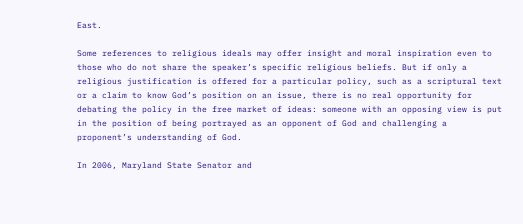East.

Some references to religious ideals may offer insight and moral inspiration even to those who do not share the speaker’s specific religious beliefs. But if only a religious justification is offered for a particular policy, such as a scriptural text or a claim to know God’s position on an issue, there is no real opportunity for debating the policy in the free market of ideas: someone with an opposing view is put in the position of being portrayed as an opponent of God and challenging a proponent’s understanding of God.

In 2006, Maryland State Senator and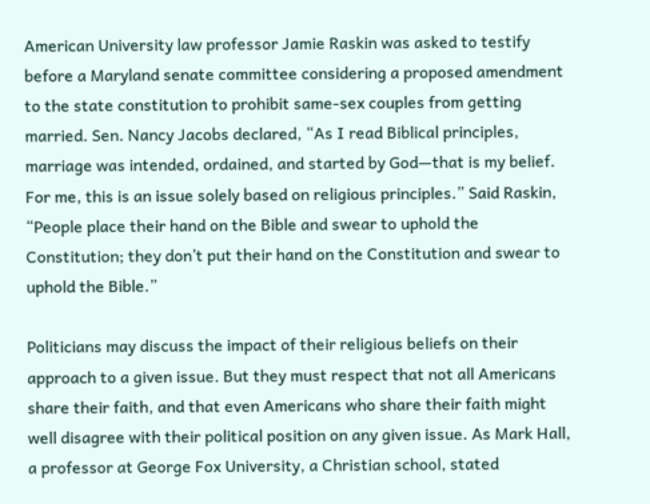American University law professor Jamie Raskin was asked to testify before a Maryland senate committee considering a proposed amendment to the state constitution to prohibit same-sex couples from getting married. Sen. Nancy Jacobs declared, “As I read Biblical principles, marriage was intended, ordained, and started by God—that is my belief. For me, this is an issue solely based on religious principles.” Said Raskin, “People place their hand on the Bible and swear to uphold the Constitution; they don’t put their hand on the Constitution and swear to uphold the Bible.”

Politicians may discuss the impact of their religious beliefs on their approach to a given issue. But they must respect that not all Americans share their faith, and that even Americans who share their faith might well disagree with their political position on any given issue. As Mark Hall, a professor at George Fox University, a Christian school, stated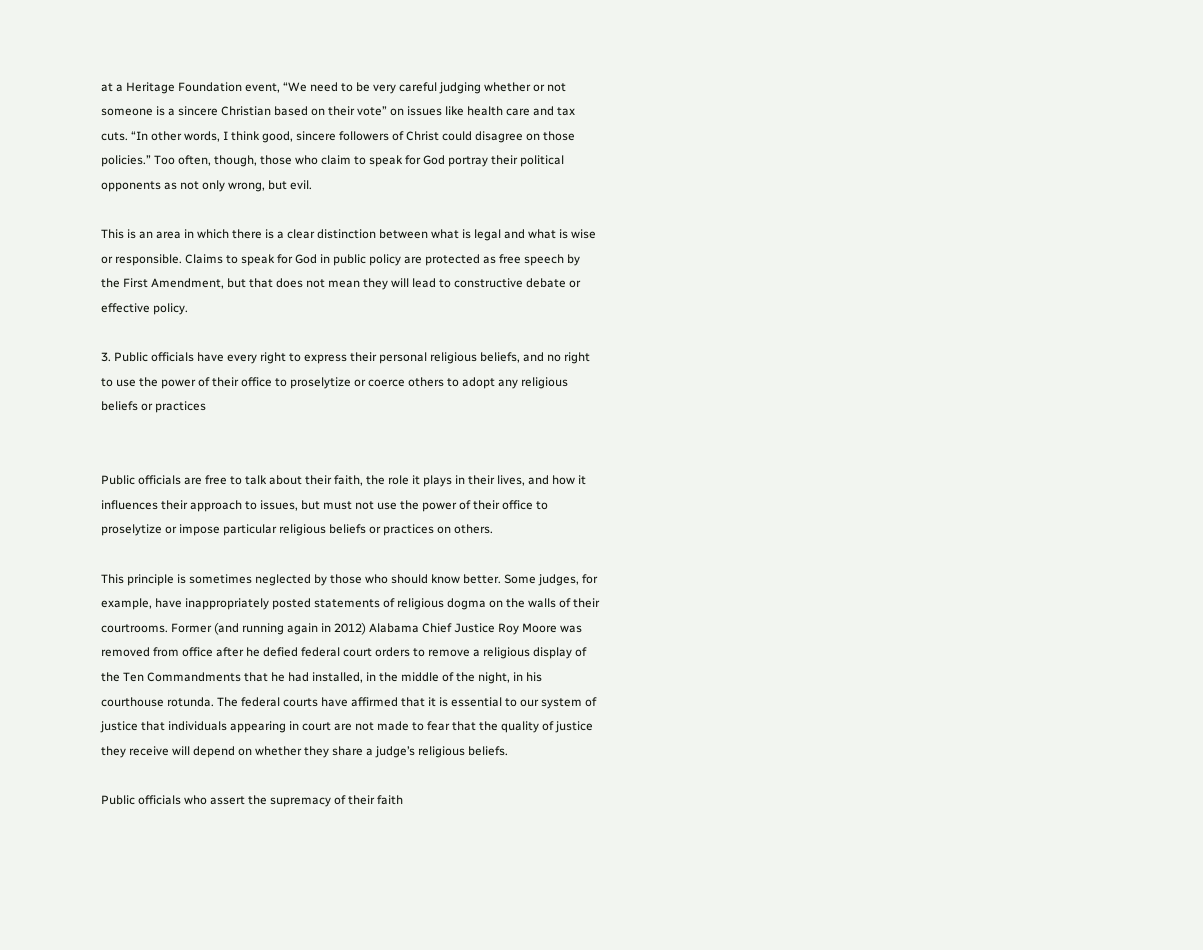at a Heritage Foundation event, “We need to be very careful judging whether or not someone is a sincere Christian based on their vote” on issues like health care and tax cuts. “In other words, I think good, sincere followers of Christ could disagree on those policies.” Too often, though, those who claim to speak for God portray their political opponents as not only wrong, but evil.

This is an area in which there is a clear distinction between what is legal and what is wise or responsible. Claims to speak for God in public policy are protected as free speech by the First Amendment, but that does not mean they will lead to constructive debate or effective policy.

3. Public officials have every right to express their personal religious beliefs, and no right to use the power of their office to proselytize or coerce others to adopt any religious beliefs or practices


Public officials are free to talk about their faith, the role it plays in their lives, and how it influences their approach to issues, but must not use the power of their office to proselytize or impose particular religious beliefs or practices on others.

This principle is sometimes neglected by those who should know better. Some judges, for example, have inappropriately posted statements of religious dogma on the walls of their courtrooms. Former (and running again in 2012) Alabama Chief Justice Roy Moore was removed from office after he defied federal court orders to remove a religious display of the Ten Commandments that he had installed, in the middle of the night, in his courthouse rotunda. The federal courts have affirmed that it is essential to our system of justice that individuals appearing in court are not made to fear that the quality of justice they receive will depend on whether they share a judge’s religious beliefs.

Public officials who assert the supremacy of their faith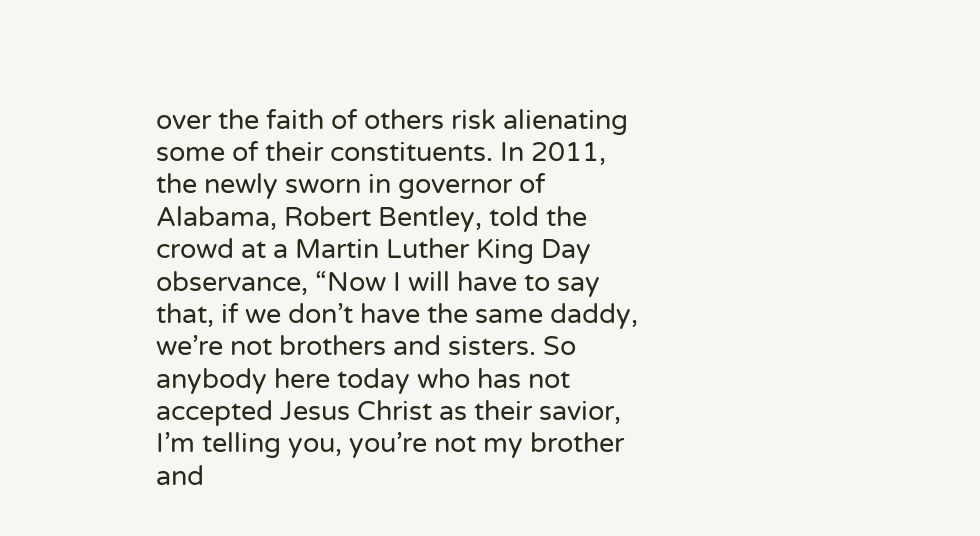over the faith of others risk alienating some of their constituents. In 2011, the newly sworn in governor of Alabama, Robert Bentley, told the crowd at a Martin Luther King Day observance, “Now I will have to say that, if we don’t have the same daddy, we’re not brothers and sisters. So anybody here today who has not accepted Jesus Christ as their savior, I’m telling you, you’re not my brother and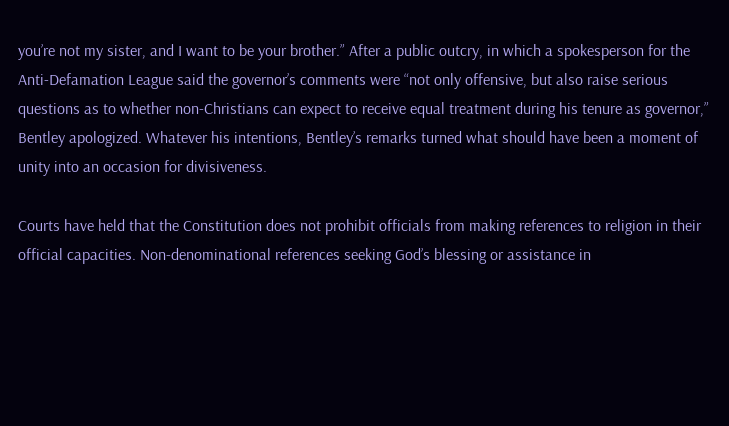you’re not my sister, and I want to be your brother.” After a public outcry, in which a spokesperson for the Anti-Defamation League said the governor’s comments were “not only offensive, but also raise serious questions as to whether non-Christians can expect to receive equal treatment during his tenure as governor,” Bentley apologized. Whatever his intentions, Bentley’s remarks turned what should have been a moment of unity into an occasion for divisiveness.

Courts have held that the Constitution does not prohibit officials from making references to religion in their official capacities. Non-denominational references seeking God’s blessing or assistance in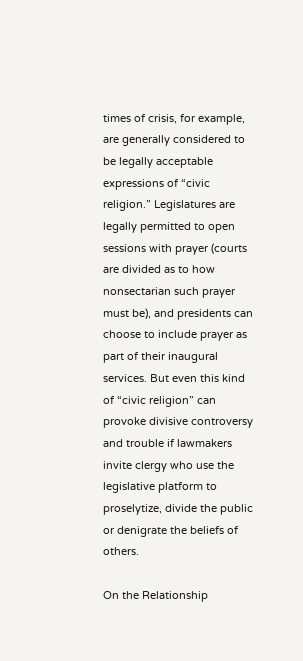times of crisis, for example, are generally considered to be legally acceptable expressions of “civic religion.” Legislatures are legally permitted to open sessions with prayer (courts are divided as to how nonsectarian such prayer must be), and presidents can choose to include prayer as part of their inaugural services. But even this kind of “civic religion” can provoke divisive controversy and trouble if lawmakers invite clergy who use the legislative platform to proselytize, divide the public or denigrate the beliefs of others.

On the Relationship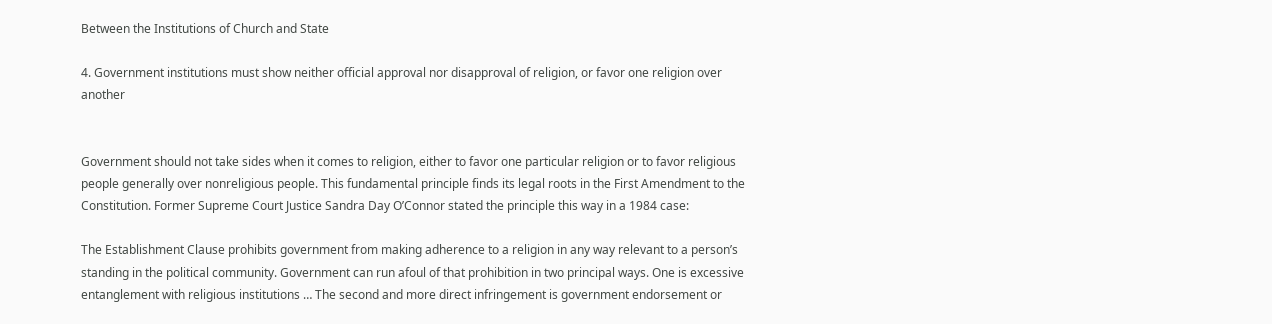Between the Institutions of Church and State

4. Government institutions must show neither official approval nor disapproval of religion, or favor one religion over another


Government should not take sides when it comes to religion, either to favor one particular religion or to favor religious people generally over nonreligious people. This fundamental principle finds its legal roots in the First Amendment to the Constitution. Former Supreme Court Justice Sandra Day O’Connor stated the principle this way in a 1984 case:

The Establishment Clause prohibits government from making adherence to a religion in any way relevant to a person’s standing in the political community. Government can run afoul of that prohibition in two principal ways. One is excessive entanglement with religious institutions … The second and more direct infringement is government endorsement or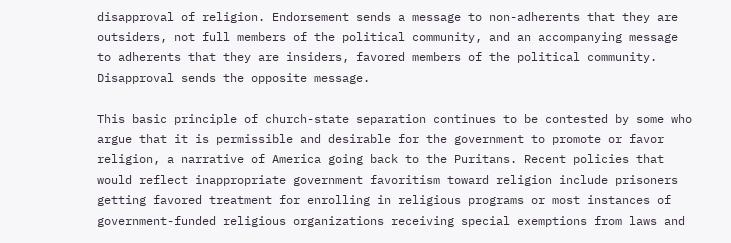disapproval of religion. Endorsement sends a message to non-adherents that they are outsiders, not full members of the political community, and an accompanying message to adherents that they are insiders, favored members of the political community. Disapproval sends the opposite message.

This basic principle of church-state separation continues to be contested by some who argue that it is permissible and desirable for the government to promote or favor religion, a narrative of America going back to the Puritans. Recent policies that would reflect inappropriate government favoritism toward religion include prisoners getting favored treatment for enrolling in religious programs or most instances of government-funded religious organizations receiving special exemptions from laws and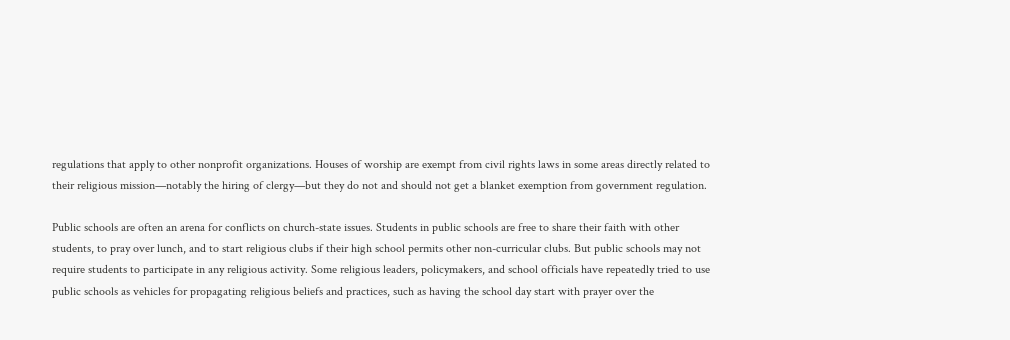regulations that apply to other nonprofit organizations. Houses of worship are exempt from civil rights laws in some areas directly related to their religious mission—notably the hiring of clergy—but they do not and should not get a blanket exemption from government regulation.

Public schools are often an arena for conflicts on church-state issues. Students in public schools are free to share their faith with other students, to pray over lunch, and to start religious clubs if their high school permits other non-curricular clubs. But public schools may not require students to participate in any religious activity. Some religious leaders, policymakers, and school officials have repeatedly tried to use public schools as vehicles for propagating religious beliefs and practices, such as having the school day start with prayer over the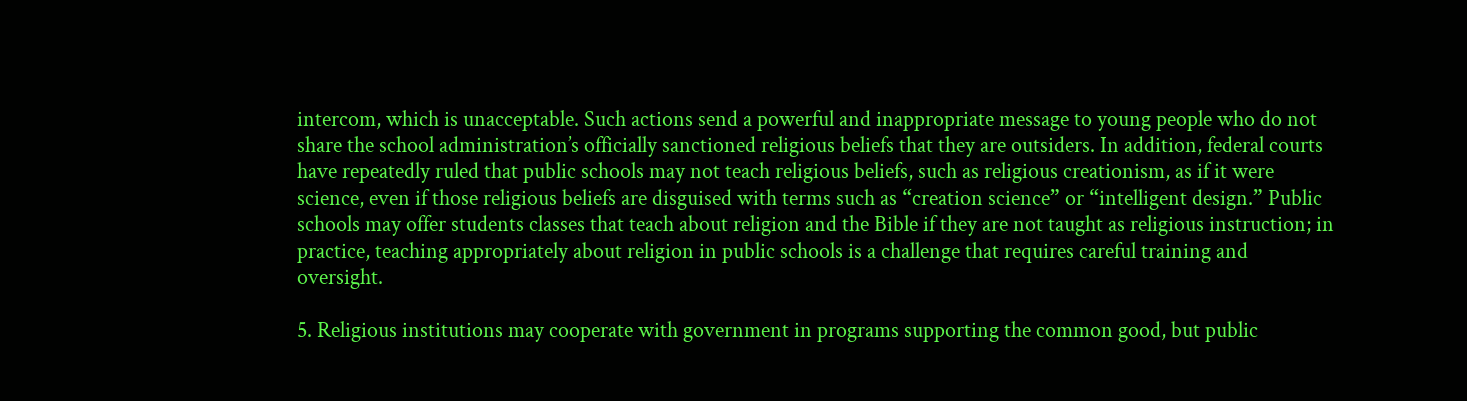intercom, which is unacceptable. Such actions send a powerful and inappropriate message to young people who do not share the school administration’s officially sanctioned religious beliefs that they are outsiders. In addition, federal courts have repeatedly ruled that public schools may not teach religious beliefs, such as religious creationism, as if it were science, even if those religious beliefs are disguised with terms such as “creation science” or “intelligent design.” Public schools may offer students classes that teach about religion and the Bible if they are not taught as religious instruction; in practice, teaching appropriately about religion in public schools is a challenge that requires careful training and oversight.

5. Religious institutions may cooperate with government in programs supporting the common good, but public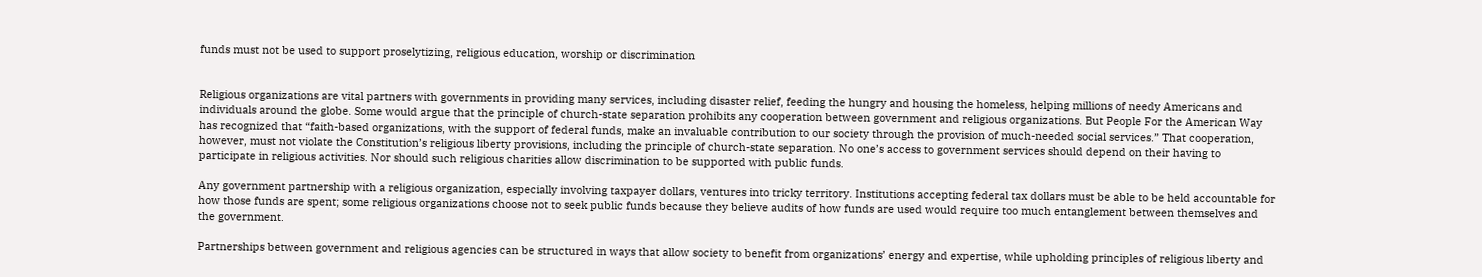funds must not be used to support proselytizing, religious education, worship or discrimination


Religious organizations are vital partners with governments in providing many services, including disaster relief, feeding the hungry and housing the homeless, helping millions of needy Americans and individuals around the globe. Some would argue that the principle of church-state separation prohibits any cooperation between government and religious organizations. But People For the American Way has recognized that “faith-based organizations, with the support of federal funds, make an invaluable contribution to our society through the provision of much-needed social services.” That cooperation, however, must not violate the Constitution’s religious liberty provisions, including the principle of church-state separation. No one’s access to government services should depend on their having to participate in religious activities. Nor should such religious charities allow discrimination to be supported with public funds.

Any government partnership with a religious organization, especially involving taxpayer dollars, ventures into tricky territory. Institutions accepting federal tax dollars must be able to be held accountable for how those funds are spent; some religious organizations choose not to seek public funds because they believe audits of how funds are used would require too much entanglement between themselves and the government.

Partnerships between government and religious agencies can be structured in ways that allow society to benefit from organizations’ energy and expertise, while upholding principles of religious liberty and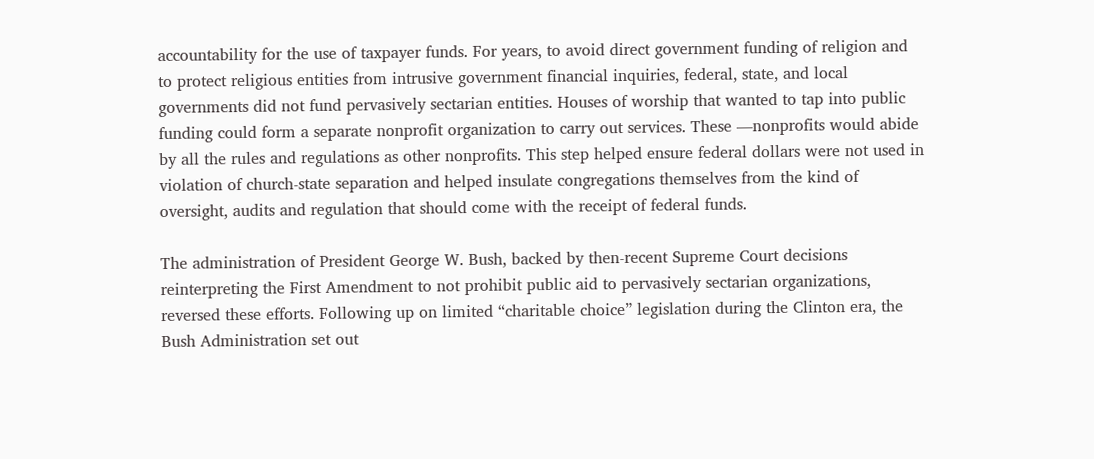accountability for the use of taxpayer funds. For years, to avoid direct government funding of religion and to protect religious entities from intrusive government financial inquiries, federal, state, and local governments did not fund pervasively sectarian entities. Houses of worship that wanted to tap into public funding could form a separate nonprofit organization to carry out services. These —nonprofits would abide by all the rules and regulations as other nonprofits. This step helped ensure federal dollars were not used in violation of church-state separation and helped insulate congregations themselves from the kind of oversight, audits and regulation that should come with the receipt of federal funds.

The administration of President George W. Bush, backed by then-recent Supreme Court decisions reinterpreting the First Amendment to not prohibit public aid to pervasively sectarian organizations, reversed these efforts. Following up on limited “charitable choice” legislation during the Clinton era, the Bush Administration set out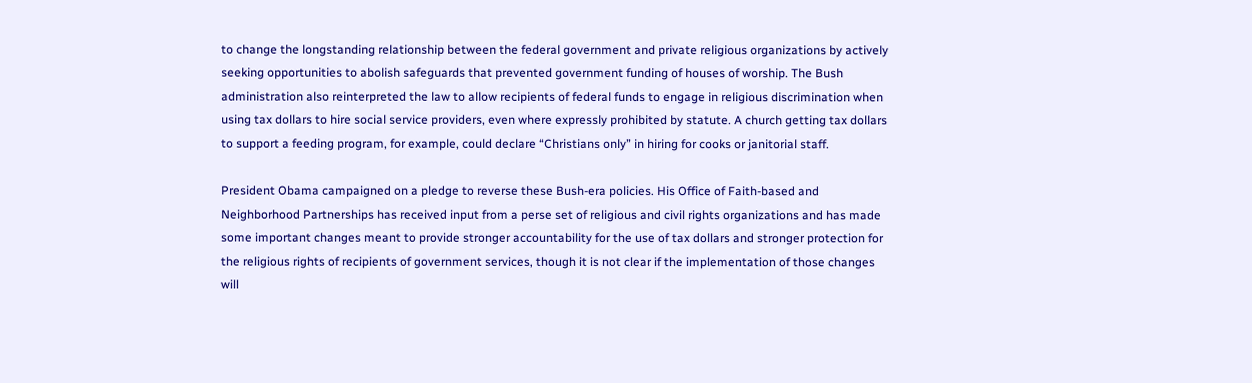to change the longstanding relationship between the federal government and private religious organizations by actively seeking opportunities to abolish safeguards that prevented government funding of houses of worship. The Bush administration also reinterpreted the law to allow recipients of federal funds to engage in religious discrimination when using tax dollars to hire social service providers, even where expressly prohibited by statute. A church getting tax dollars to support a feeding program, for example, could declare “Christians only” in hiring for cooks or janitorial staff.

President Obama campaigned on a pledge to reverse these Bush-era policies. His Office of Faith-based and Neighborhood Partnerships has received input from a perse set of religious and civil rights organizations and has made some important changes meant to provide stronger accountability for the use of tax dollars and stronger protection for the religious rights of recipients of government services, though it is not clear if the implementation of those changes will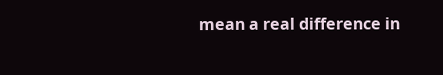mean a real difference in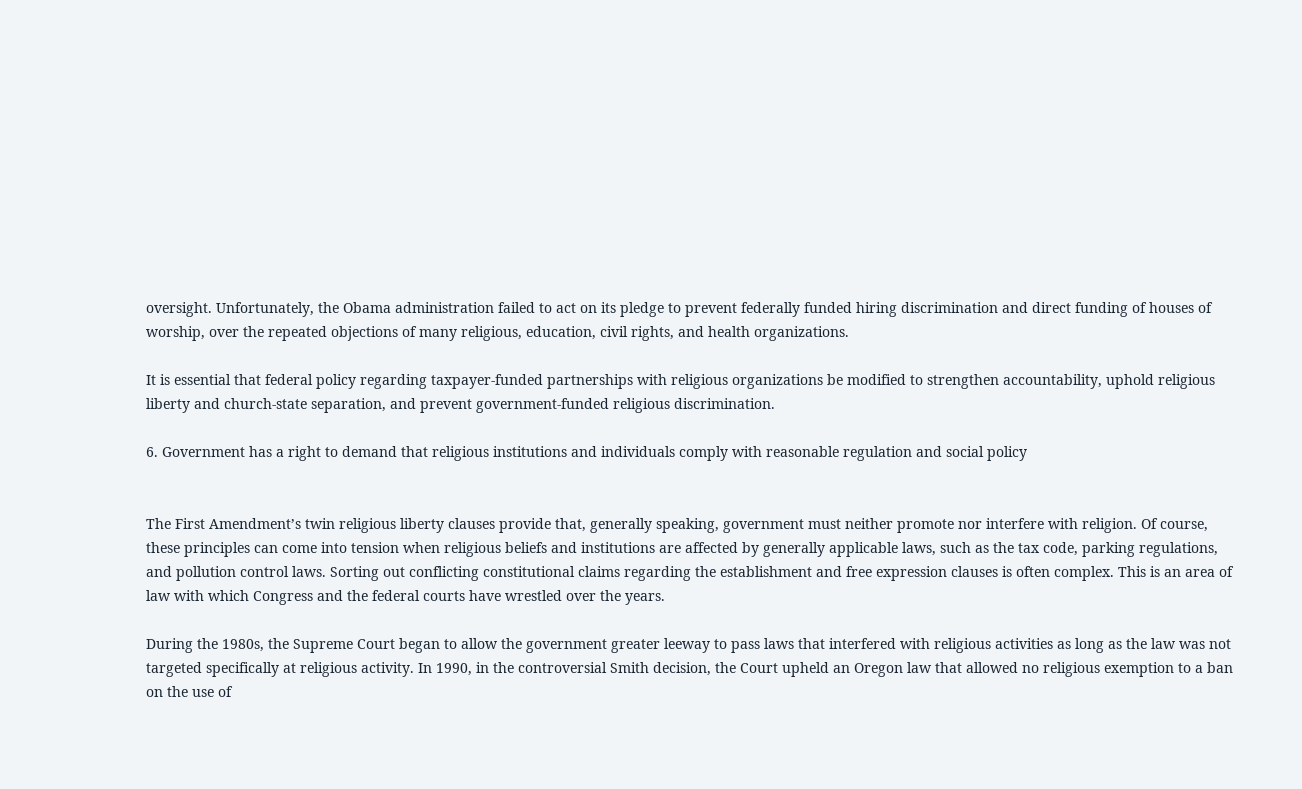oversight. Unfortunately, the Obama administration failed to act on its pledge to prevent federally funded hiring discrimination and direct funding of houses of worship, over the repeated objections of many religious, education, civil rights, and health organizations.

It is essential that federal policy regarding taxpayer-funded partnerships with religious organizations be modified to strengthen accountability, uphold religious liberty and church-state separation, and prevent government-funded religious discrimination.

6. Government has a right to demand that religious institutions and individuals comply with reasonable regulation and social policy


The First Amendment’s twin religious liberty clauses provide that, generally speaking, government must neither promote nor interfere with religion. Of course, these principles can come into tension when religious beliefs and institutions are affected by generally applicable laws, such as the tax code, parking regulations, and pollution control laws. Sorting out conflicting constitutional claims regarding the establishment and free expression clauses is often complex. This is an area of law with which Congress and the federal courts have wrestled over the years.

During the 1980s, the Supreme Court began to allow the government greater leeway to pass laws that interfered with religious activities as long as the law was not targeted specifically at religious activity. In 1990, in the controversial Smith decision, the Court upheld an Oregon law that allowed no religious exemption to a ban on the use of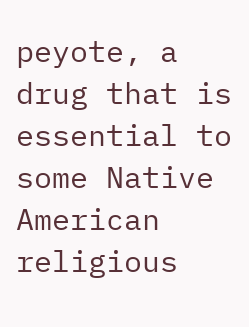peyote, a drug that is essential to some Native American religious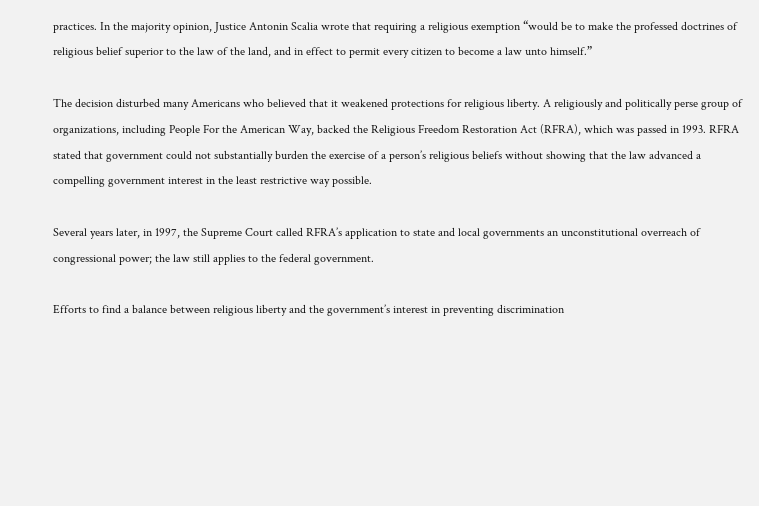practices. In the majority opinion, Justice Antonin Scalia wrote that requiring a religious exemption “would be to make the professed doctrines of religious belief superior to the law of the land, and in effect to permit every citizen to become a law unto himself.”

The decision disturbed many Americans who believed that it weakened protections for religious liberty. A religiously and politically perse group of organizations, including People For the American Way, backed the Religious Freedom Restoration Act (RFRA), which was passed in 1993. RFRA stated that government could not substantially burden the exercise of a person’s religious beliefs without showing that the law advanced a compelling government interest in the least restrictive way possible.

Several years later, in 1997, the Supreme Court called RFRA’s application to state and local governments an unconstitutional overreach of congressional power; the law still applies to the federal government.

Efforts to find a balance between religious liberty and the government’s interest in preventing discrimination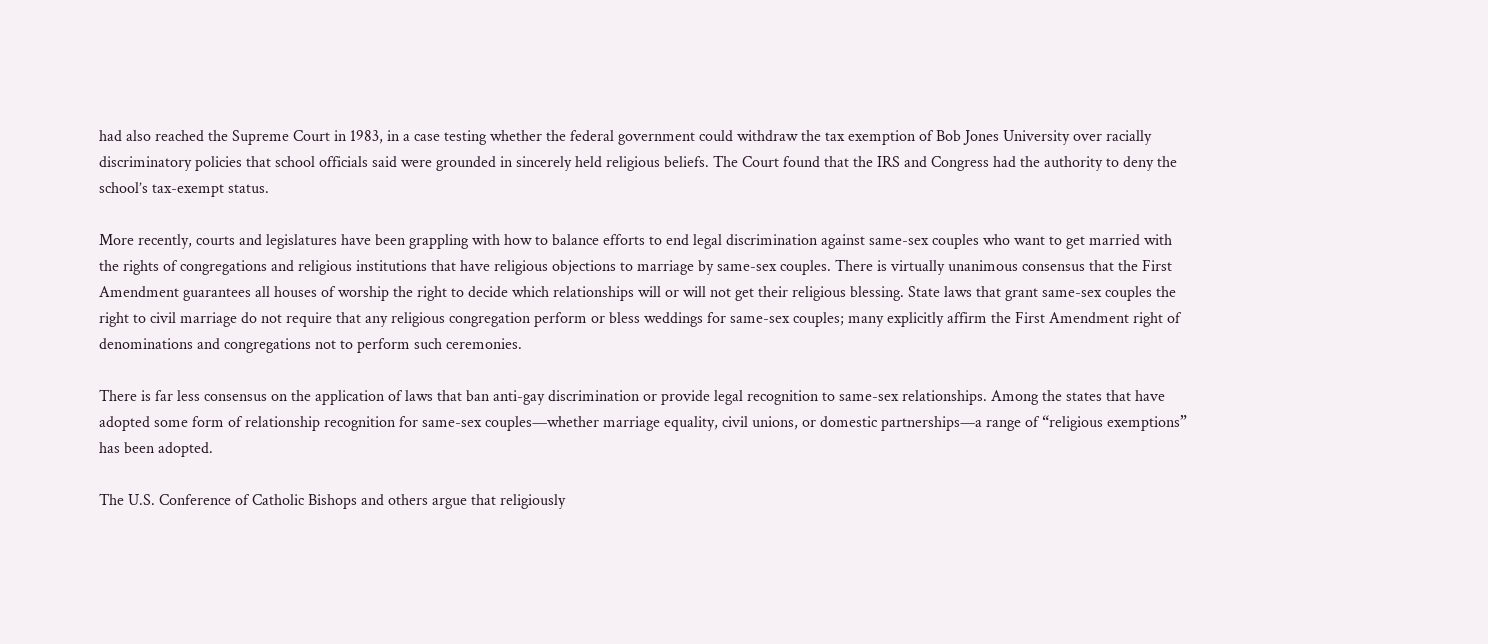had also reached the Supreme Court in 1983, in a case testing whether the federal government could withdraw the tax exemption of Bob Jones University over racially discriminatory policies that school officials said were grounded in sincerely held religious beliefs. The Court found that the IRS and Congress had the authority to deny the school’s tax-exempt status.

More recently, courts and legislatures have been grappling with how to balance efforts to end legal discrimination against same-sex couples who want to get married with the rights of congregations and religious institutions that have religious objections to marriage by same-sex couples. There is virtually unanimous consensus that the First Amendment guarantees all houses of worship the right to decide which relationships will or will not get their religious blessing. State laws that grant same-sex couples the right to civil marriage do not require that any religious congregation perform or bless weddings for same-sex couples; many explicitly affirm the First Amendment right of denominations and congregations not to perform such ceremonies.

There is far less consensus on the application of laws that ban anti-gay discrimination or provide legal recognition to same-sex relationships. Among the states that have adopted some form of relationship recognition for same-sex couples—whether marriage equality, civil unions, or domestic partnerships—a range of “religious exemptions” has been adopted.

The U.S. Conference of Catholic Bishops and others argue that religiously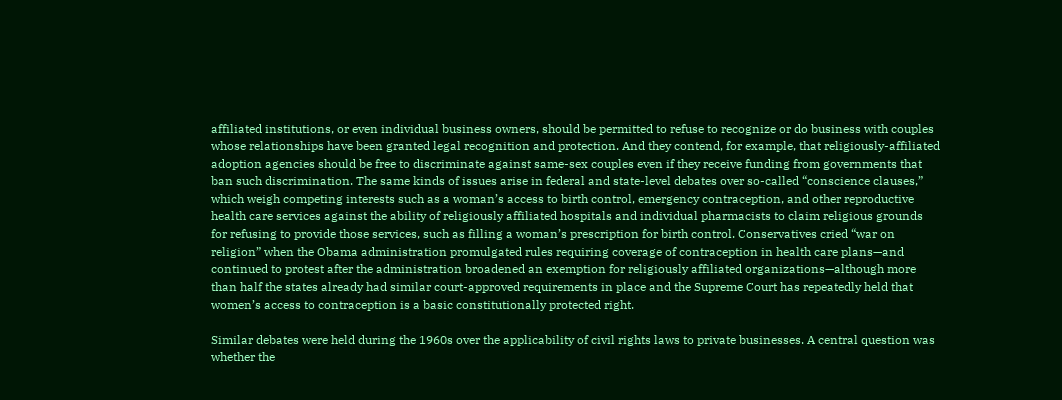affiliated institutions, or even individual business owners, should be permitted to refuse to recognize or do business with couples whose relationships have been granted legal recognition and protection. And they contend, for example, that religiously-affiliated adoption agencies should be free to discriminate against same-sex couples even if they receive funding from governments that ban such discrimination. The same kinds of issues arise in federal and state-level debates over so-called “conscience clauses,” which weigh competing interests such as a woman’s access to birth control, emergency contraception, and other reproductive health care services against the ability of religiously affiliated hospitals and individual pharmacists to claim religious grounds for refusing to provide those services, such as filling a woman’s prescription for birth control. Conservatives cried “war on religion” when the Obama administration promulgated rules requiring coverage of contraception in health care plans—and continued to protest after the administration broadened an exemption for religiously affiliated organizations—although more than half the states already had similar court-approved requirements in place and the Supreme Court has repeatedly held that women’s access to contraception is a basic constitutionally protected right.

Similar debates were held during the 1960s over the applicability of civil rights laws to private businesses. A central question was whether the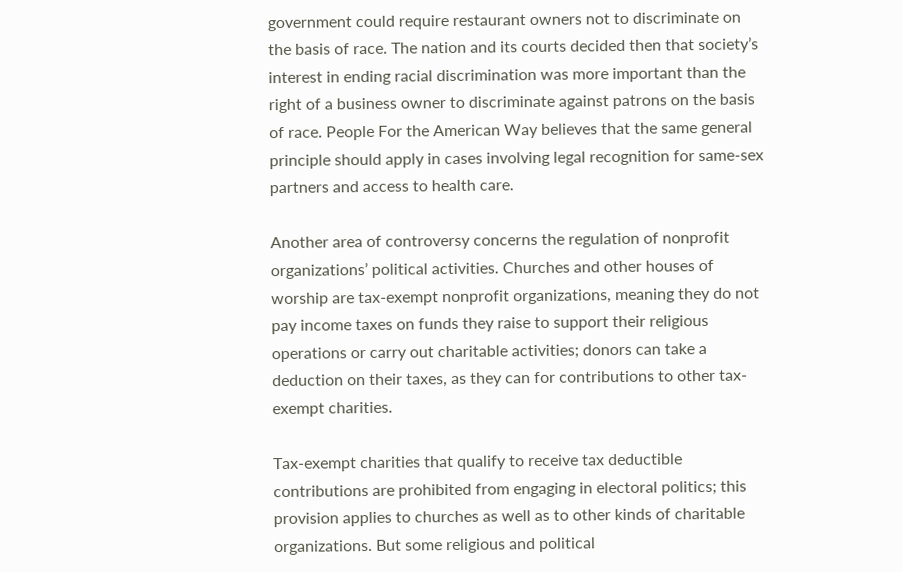government could require restaurant owners not to discriminate on the basis of race. The nation and its courts decided then that society’s interest in ending racial discrimination was more important than the right of a business owner to discriminate against patrons on the basis of race. People For the American Way believes that the same general principle should apply in cases involving legal recognition for same-sex partners and access to health care.

Another area of controversy concerns the regulation of nonprofit organizations’ political activities. Churches and other houses of worship are tax-exempt nonprofit organizations, meaning they do not pay income taxes on funds they raise to support their religious operations or carry out charitable activities; donors can take a deduction on their taxes, as they can for contributions to other tax-exempt charities.

Tax-exempt charities that qualify to receive tax deductible contributions are prohibited from engaging in electoral politics; this provision applies to churches as well as to other kinds of charitable organizations. But some religious and political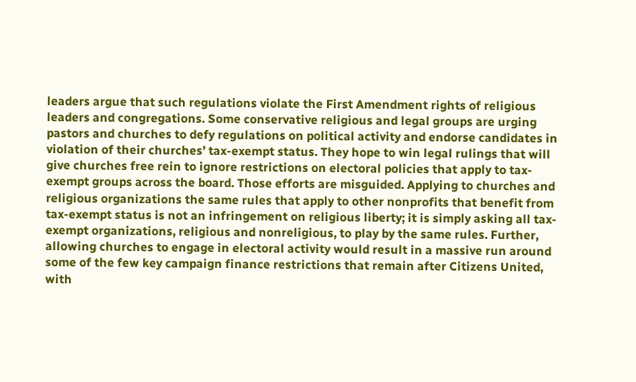leaders argue that such regulations violate the First Amendment rights of religious leaders and congregations. Some conservative religious and legal groups are urging pastors and churches to defy regulations on political activity and endorse candidates in violation of their churches’ tax-exempt status. They hope to win legal rulings that will give churches free rein to ignore restrictions on electoral policies that apply to tax-exempt groups across the board. Those efforts are misguided. Applying to churches and religious organizations the same rules that apply to other nonprofits that benefit from tax-exempt status is not an infringement on religious liberty; it is simply asking all tax-exempt organizations, religious and nonreligious, to play by the same rules. Further, allowing churches to engage in electoral activity would result in a massive run around some of the few key campaign finance restrictions that remain after Citizens United, with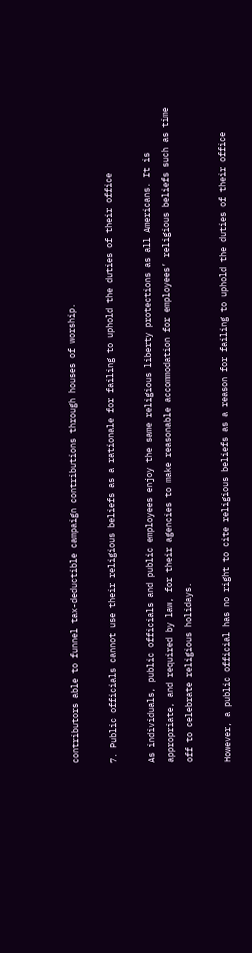contributors able to funnel tax-deductible campaign contributions through houses of worship.

7. Public officials cannot use their religious beliefs as a rationale for failing to uphold the duties of their office

As individuals, public officials and public employees enjoy the same religious liberty protections as all Americans. It is appropriate, and required by law, for their agencies to make reasonable accommodation for employees’ religious beliefs such as time off to celebrate religious holidays.

However, a public official has no right to cite religious beliefs as a reason for failing to uphold the duties of their office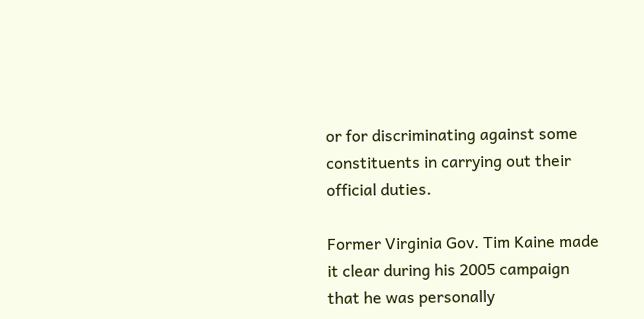or for discriminating against some constituents in carrying out their official duties.

Former Virginia Gov. Tim Kaine made it clear during his 2005 campaign that he was personally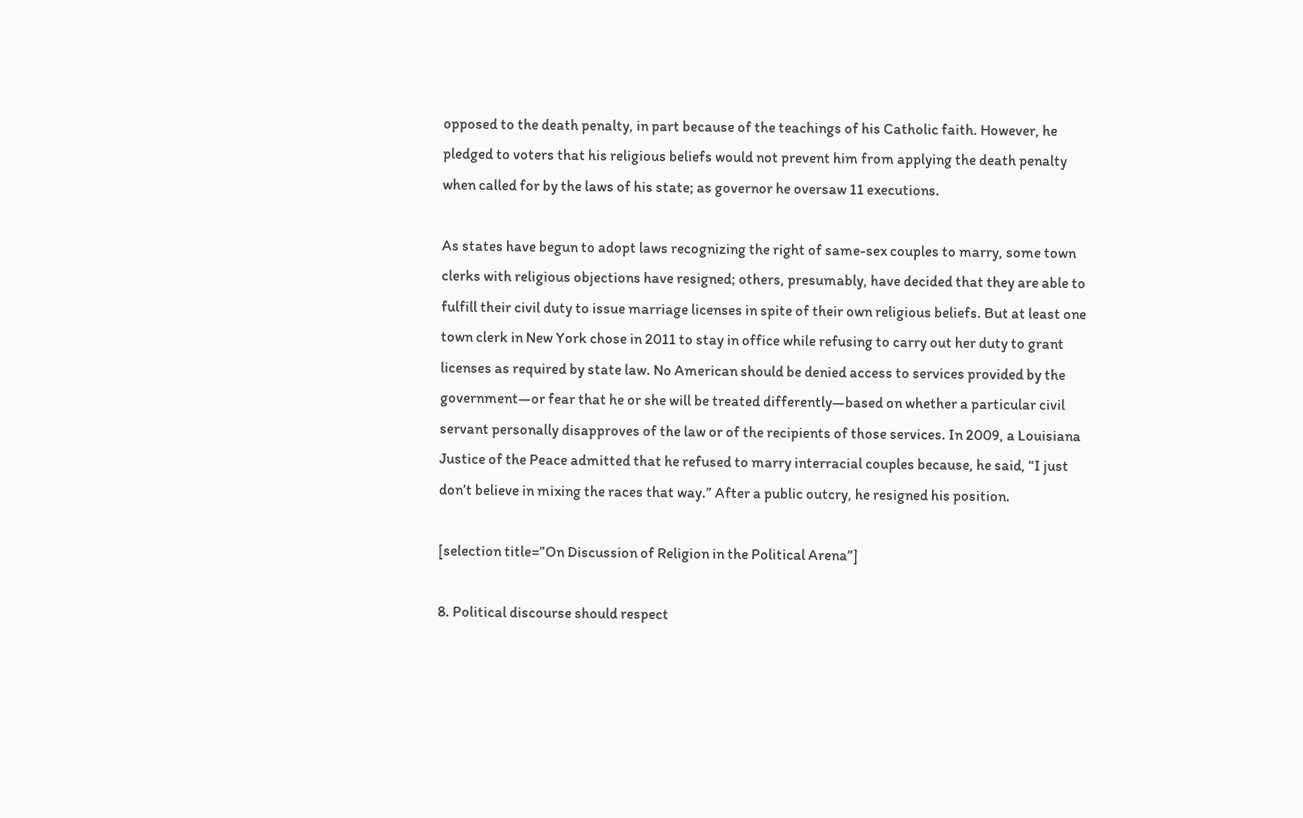opposed to the death penalty, in part because of the teachings of his Catholic faith. However, he pledged to voters that his religious beliefs would not prevent him from applying the death penalty when called for by the laws of his state; as governor he oversaw 11 executions.

As states have begun to adopt laws recognizing the right of same-sex couples to marry, some town clerks with religious objections have resigned; others, presumably, have decided that they are able to fulfill their civil duty to issue marriage licenses in spite of their own religious beliefs. But at least one town clerk in New York chose in 2011 to stay in office while refusing to carry out her duty to grant licenses as required by state law. No American should be denied access to services provided by the government—or fear that he or she will be treated differently—based on whether a particular civil servant personally disapproves of the law or of the recipients of those services. In 2009, a Louisiana Justice of the Peace admitted that he refused to marry interracial couples because, he said, “I just don’t believe in mixing the races that way.” After a public outcry, he resigned his position.

[selection title=”On Discussion of Religion in the Political Arena”]

8. Political discourse should respect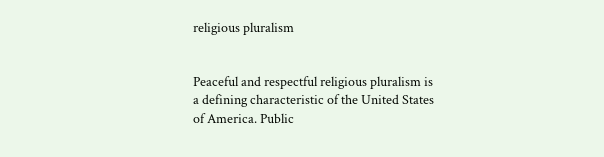religious pluralism


Peaceful and respectful religious pluralism is a defining characteristic of the United States of America. Public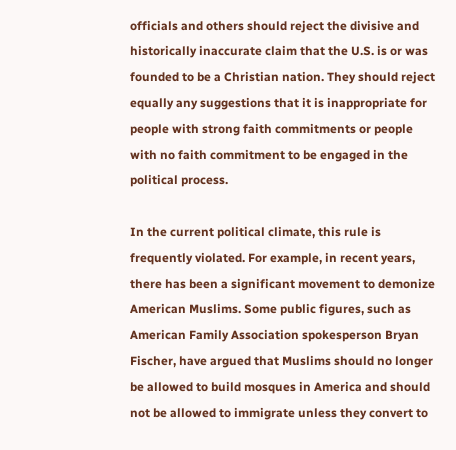officials and others should reject the divisive and historically inaccurate claim that the U.S. is or was founded to be a Christian nation. They should reject equally any suggestions that it is inappropriate for people with strong faith commitments or people with no faith commitment to be engaged in the political process.

In the current political climate, this rule is frequently violated. For example, in recent years, there has been a significant movement to demonize American Muslims. Some public figures, such as American Family Association spokesperson Bryan Fischer, have argued that Muslims should no longer be allowed to build mosques in America and should not be allowed to immigrate unless they convert to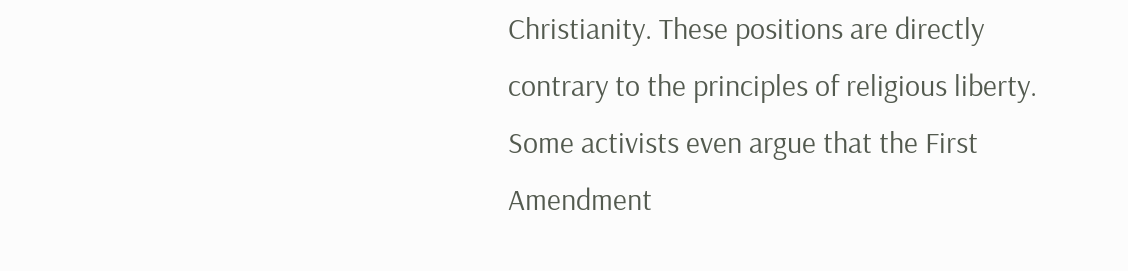Christianity. These positions are directly contrary to the principles of religious liberty. Some activists even argue that the First Amendment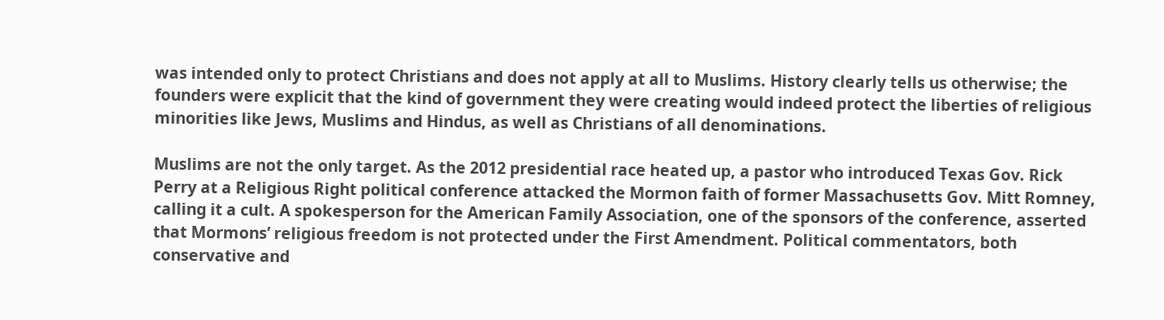was intended only to protect Christians and does not apply at all to Muslims. History clearly tells us otherwise; the founders were explicit that the kind of government they were creating would indeed protect the liberties of religious minorities like Jews, Muslims and Hindus, as well as Christians of all denominations.

Muslims are not the only target. As the 2012 presidential race heated up, a pastor who introduced Texas Gov. Rick Perry at a Religious Right political conference attacked the Mormon faith of former Massachusetts Gov. Mitt Romney, calling it a cult. A spokesperson for the American Family Association, one of the sponsors of the conference, asserted that Mormons’ religious freedom is not protected under the First Amendment. Political commentators, both conservative and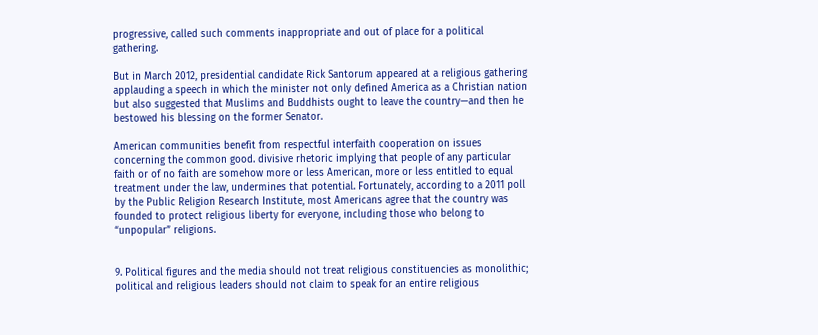progressive, called such comments inappropriate and out of place for a political gathering.

But in March 2012, presidential candidate Rick Santorum appeared at a religious gathering applauding a speech in which the minister not only defined America as a Christian nation but also suggested that Muslims and Buddhists ought to leave the country—and then he bestowed his blessing on the former Senator.

American communities benefit from respectful interfaith cooperation on issues concerning the common good. divisive rhetoric implying that people of any particular faith or of no faith are somehow more or less American, more or less entitled to equal treatment under the law, undermines that potential. Fortunately, according to a 2011 poll by the Public Religion Research Institute, most Americans agree that the country was founded to protect religious liberty for everyone, including those who belong to “unpopular” religions.


9. Political figures and the media should not treat religious constituencies as monolithic; political and religious leaders should not claim to speak for an entire religious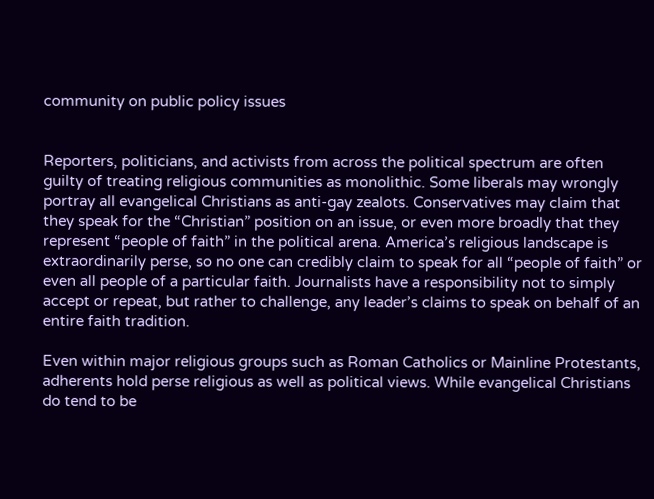community on public policy issues


Reporters, politicians, and activists from across the political spectrum are often guilty of treating religious communities as monolithic. Some liberals may wrongly portray all evangelical Christians as anti-gay zealots. Conservatives may claim that they speak for the “Christian” position on an issue, or even more broadly that they represent “people of faith” in the political arena. America’s religious landscape is extraordinarily perse, so no one can credibly claim to speak for all “people of faith” or even all people of a particular faith. Journalists have a responsibility not to simply accept or repeat, but rather to challenge, any leader’s claims to speak on behalf of an entire faith tradition.

Even within major religious groups such as Roman Catholics or Mainline Protestants, adherents hold perse religious as well as political views. While evangelical Christians do tend to be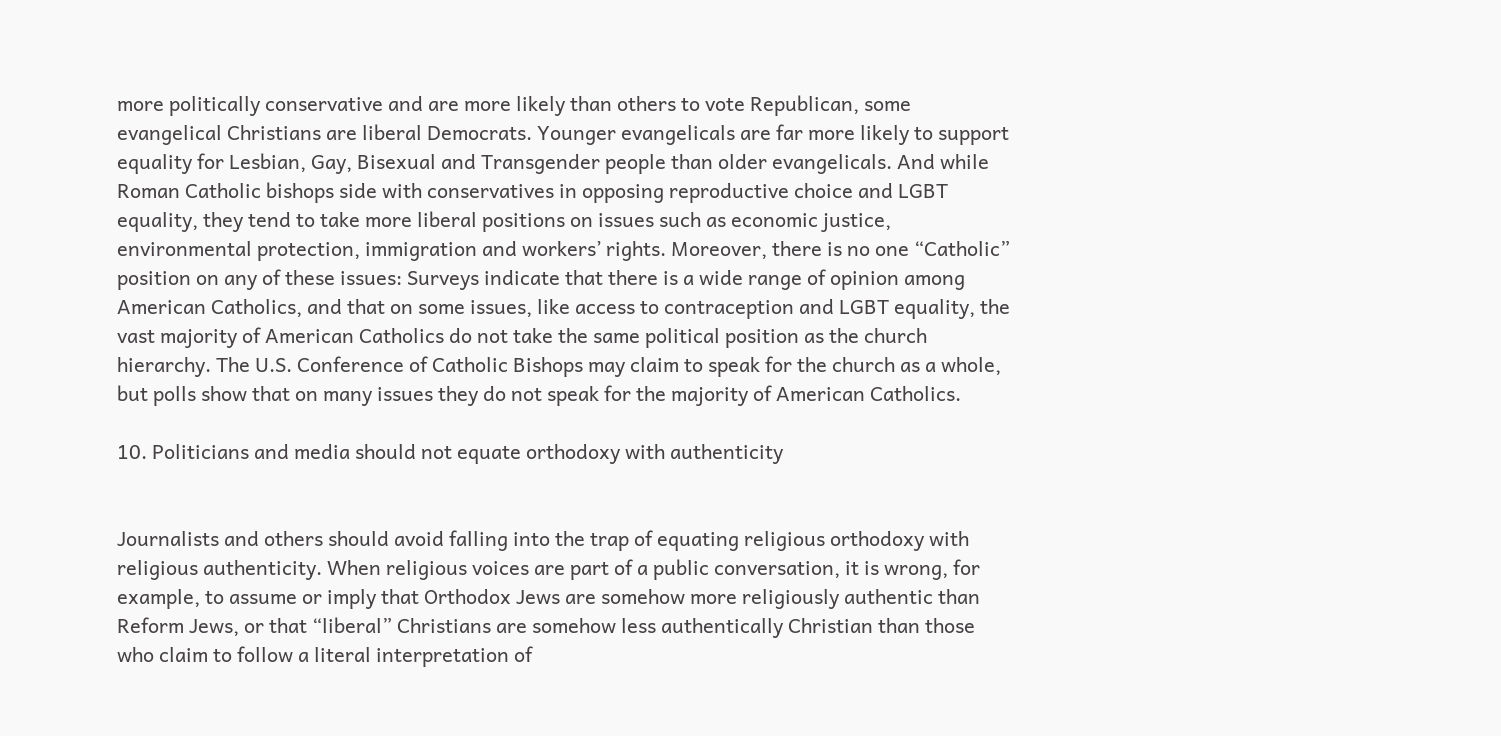more politically conservative and are more likely than others to vote Republican, some evangelical Christians are liberal Democrats. Younger evangelicals are far more likely to support equality for Lesbian, Gay, Bisexual and Transgender people than older evangelicals. And while Roman Catholic bishops side with conservatives in opposing reproductive choice and LGBT equality, they tend to take more liberal positions on issues such as economic justice, environmental protection, immigration and workers’ rights. Moreover, there is no one “Catholic” position on any of these issues: Surveys indicate that there is a wide range of opinion among American Catholics, and that on some issues, like access to contraception and LGBT equality, the vast majority of American Catholics do not take the same political position as the church hierarchy. The U.S. Conference of Catholic Bishops may claim to speak for the church as a whole, but polls show that on many issues they do not speak for the majority of American Catholics.

10. Politicians and media should not equate orthodoxy with authenticity


Journalists and others should avoid falling into the trap of equating religious orthodoxy with religious authenticity. When religious voices are part of a public conversation, it is wrong, for example, to assume or imply that Orthodox Jews are somehow more religiously authentic than Reform Jews, or that “liberal” Christians are somehow less authentically Christian than those who claim to follow a literal interpretation of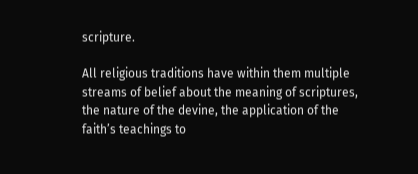scripture.

All religious traditions have within them multiple streams of belief about the meaning of scriptures, the nature of the devine, the application of the faith’s teachings to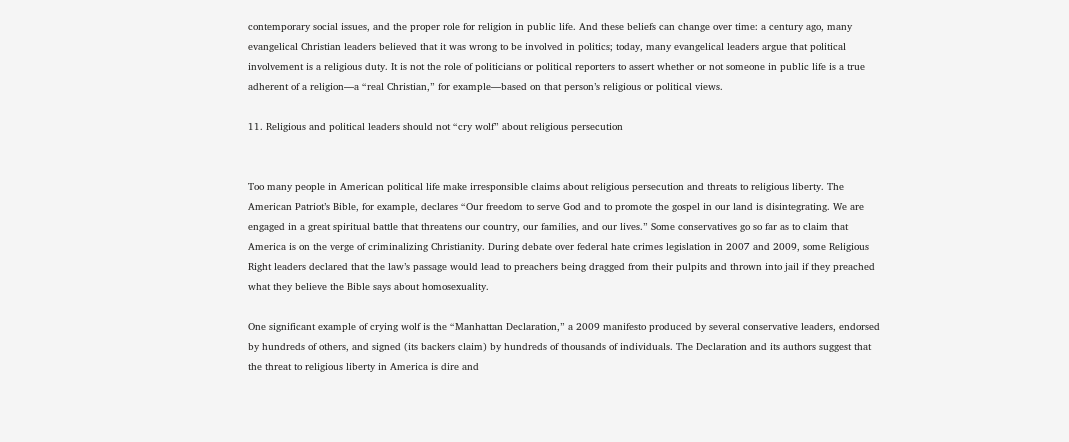contemporary social issues, and the proper role for religion in public life. And these beliefs can change over time: a century ago, many evangelical Christian leaders believed that it was wrong to be involved in politics; today, many evangelical leaders argue that political involvement is a religious duty. It is not the role of politicians or political reporters to assert whether or not someone in public life is a true adherent of a religion—a “real Christian,” for example—based on that person’s religious or political views.

11. Religious and political leaders should not “cry wolf” about religious persecution


Too many people in American political life make irresponsible claims about religious persecution and threats to religious liberty. The American Patriot’s Bible, for example, declares “Our freedom to serve God and to promote the gospel in our land is disintegrating. We are engaged in a great spiritual battle that threatens our country, our families, and our lives.” Some conservatives go so far as to claim that America is on the verge of criminalizing Christianity. During debate over federal hate crimes legislation in 2007 and 2009, some Religious Right leaders declared that the law’s passage would lead to preachers being dragged from their pulpits and thrown into jail if they preached what they believe the Bible says about homosexuality.

One significant example of crying wolf is the “Manhattan Declaration,” a 2009 manifesto produced by several conservative leaders, endorsed by hundreds of others, and signed (its backers claim) by hundreds of thousands of individuals. The Declaration and its authors suggest that the threat to religious liberty in America is dire and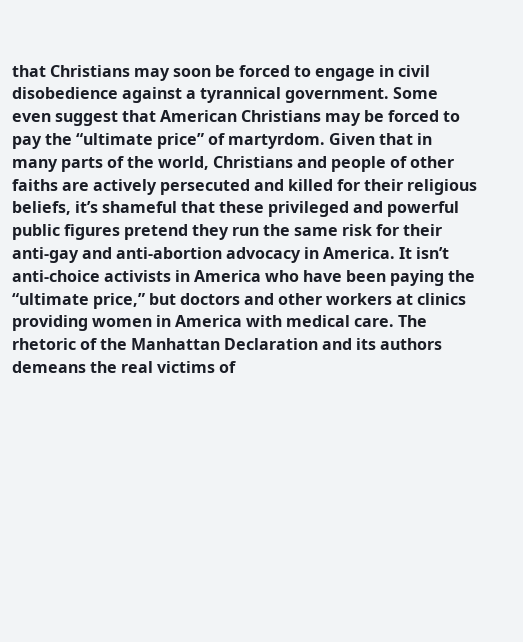that Christians may soon be forced to engage in civil disobedience against a tyrannical government. Some even suggest that American Christians may be forced to pay the “ultimate price” of martyrdom. Given that in many parts of the world, Christians and people of other faiths are actively persecuted and killed for their religious beliefs, it’s shameful that these privileged and powerful public figures pretend they run the same risk for their anti-gay and anti-abortion advocacy in America. It isn’t anti-choice activists in America who have been paying the “ultimate price,” but doctors and other workers at clinics providing women in America with medical care. The rhetoric of the Manhattan Declaration and its authors demeans the real victims of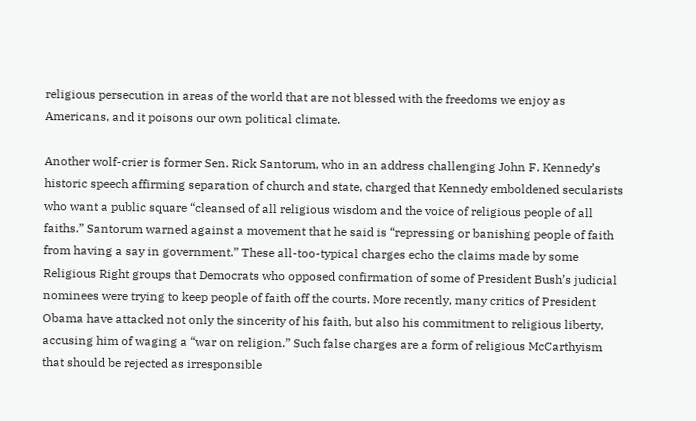religious persecution in areas of the world that are not blessed with the freedoms we enjoy as Americans, and it poisons our own political climate.

Another wolf-crier is former Sen. Rick Santorum, who in an address challenging John F. Kennedy’s historic speech affirming separation of church and state, charged that Kennedy emboldened secularists who want a public square “cleansed of all religious wisdom and the voice of religious people of all faiths.” Santorum warned against a movement that he said is “repressing or banishing people of faith from having a say in government.” These all-too-typical charges echo the claims made by some Religious Right groups that Democrats who opposed confirmation of some of President Bush’s judicial nominees were trying to keep people of faith off the courts. More recently, many critics of President Obama have attacked not only the sincerity of his faith, but also his commitment to religious liberty, accusing him of waging a “war on religion.” Such false charges are a form of religious McCarthyism that should be rejected as irresponsible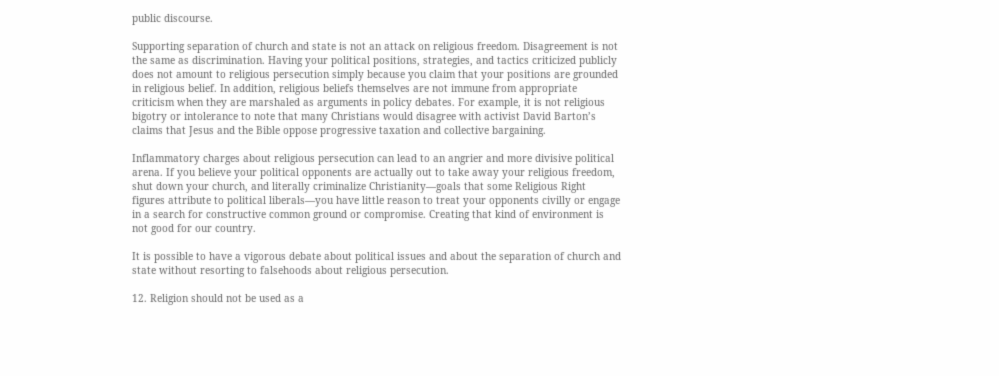public discourse.

Supporting separation of church and state is not an attack on religious freedom. Disagreement is not the same as discrimination. Having your political positions, strategies, and tactics criticized publicly does not amount to religious persecution simply because you claim that your positions are grounded in religious belief. In addition, religious beliefs themselves are not immune from appropriate criticism when they are marshaled as arguments in policy debates. For example, it is not religious bigotry or intolerance to note that many Christians would disagree with activist David Barton’s claims that Jesus and the Bible oppose progressive taxation and collective bargaining.

Inflammatory charges about religious persecution can lead to an angrier and more divisive political arena. If you believe your political opponents are actually out to take away your religious freedom, shut down your church, and literally criminalize Christianity—goals that some Religious Right figures attribute to political liberals—you have little reason to treat your opponents civilly or engage in a search for constructive common ground or compromise. Creating that kind of environment is not good for our country.

It is possible to have a vigorous debate about political issues and about the separation of church and state without resorting to falsehoods about religious persecution.

12. Religion should not be used as a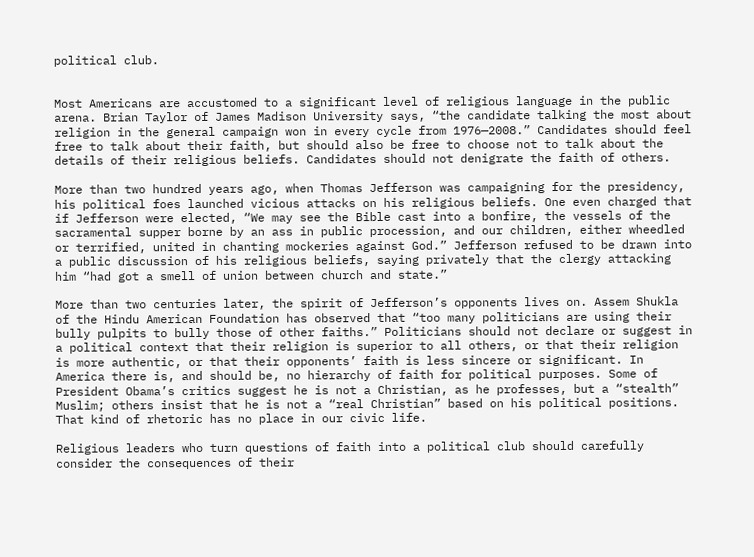political club.


Most Americans are accustomed to a significant level of religious language in the public arena. Brian Taylor of James Madison University says, “the candidate talking the most about religion in the general campaign won in every cycle from 1976—2008.” Candidates should feel free to talk about their faith, but should also be free to choose not to talk about the details of their religious beliefs. Candidates should not denigrate the faith of others.

More than two hundred years ago, when Thomas Jefferson was campaigning for the presidency, his political foes launched vicious attacks on his religious beliefs. One even charged that if Jefferson were elected, “We may see the Bible cast into a bonfire, the vessels of the sacramental supper borne by an ass in public procession, and our children, either wheedled or terrified, united in chanting mockeries against God.” Jefferson refused to be drawn into a public discussion of his religious beliefs, saying privately that the clergy attacking him “had got a smell of union between church and state.”

More than two centuries later, the spirit of Jefferson’s opponents lives on. Assem Shukla of the Hindu American Foundation has observed that “too many politicians are using their bully pulpits to bully those of other faiths.” Politicians should not declare or suggest in a political context that their religion is superior to all others, or that their religion is more authentic, or that their opponents’ faith is less sincere or significant. In America there is, and should be, no hierarchy of faith for political purposes. Some of President Obama’s critics suggest he is not a Christian, as he professes, but a “stealth” Muslim; others insist that he is not a “real Christian” based on his political positions. That kind of rhetoric has no place in our civic life.

Religious leaders who turn questions of faith into a political club should carefully consider the consequences of their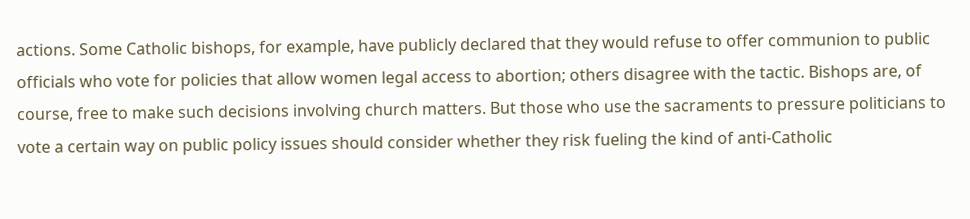actions. Some Catholic bishops, for example, have publicly declared that they would refuse to offer communion to public officials who vote for policies that allow women legal access to abortion; others disagree with the tactic. Bishops are, of course, free to make such decisions involving church matters. But those who use the sacraments to pressure politicians to vote a certain way on public policy issues should consider whether they risk fueling the kind of anti-Catholic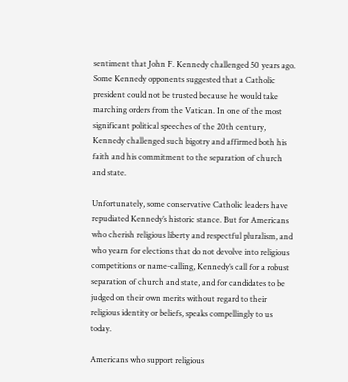sentiment that John F. Kennedy challenged 50 years ago. Some Kennedy opponents suggested that a Catholic president could not be trusted because he would take marching orders from the Vatican. In one of the most significant political speeches of the 20th century, Kennedy challenged such bigotry and affirmed both his faith and his commitment to the separation of church and state.

Unfortunately, some conservative Catholic leaders have repudiated Kennedy’s historic stance. But for Americans who cherish religious liberty and respectful pluralism, and who yearn for elections that do not devolve into religious competitions or name-calling, Kennedy’s call for a robust separation of church and state, and for candidates to be judged on their own merits without regard to their religious identity or beliefs, speaks compellingly to us today.

Americans who support religious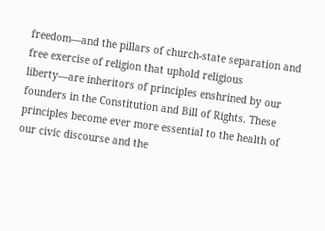freedom—and the pillars of church-state separation and free exercise of religion that uphold religious liberty—are inheritors of principles enshrined by our founders in the Constitution and Bill of Rights. These principles become ever more essential to the health of our civic discourse and the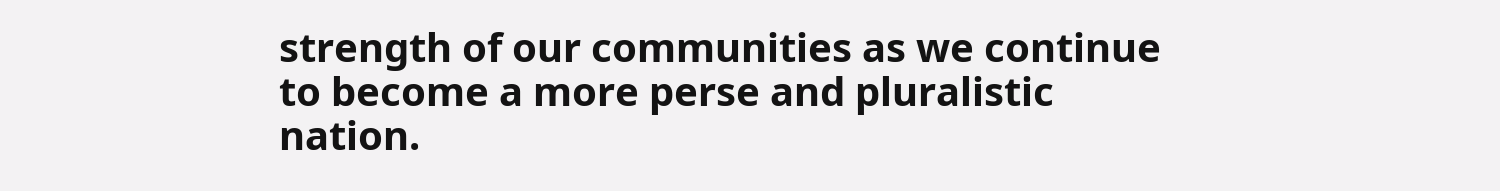strength of our communities as we continue to become a more perse and pluralistic nation.